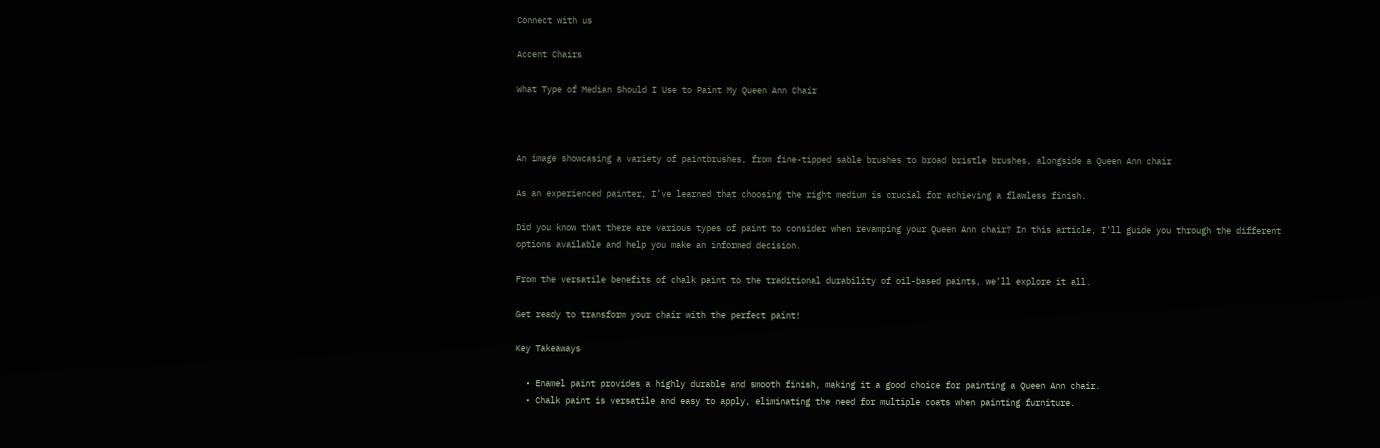Connect with us

Accent Chairs

What Type of Median Should I Use to Paint My Queen Ann Chair



An image showcasing a variety of paintbrushes, from fine-tipped sable brushes to broad bristle brushes, alongside a Queen Ann chair

As an experienced painter, I’ve learned that choosing the right medium is crucial for achieving a flawless finish.

Did you know that there are various types of paint to consider when revamping your Queen Ann chair? In this article, I’ll guide you through the different options available and help you make an informed decision.

From the versatile benefits of chalk paint to the traditional durability of oil-based paints, we’ll explore it all.

Get ready to transform your chair with the perfect paint!

Key Takeaways

  • Enamel paint provides a highly durable and smooth finish, making it a good choice for painting a Queen Ann chair.
  • Chalk paint is versatile and easy to apply, eliminating the need for multiple coats when painting furniture.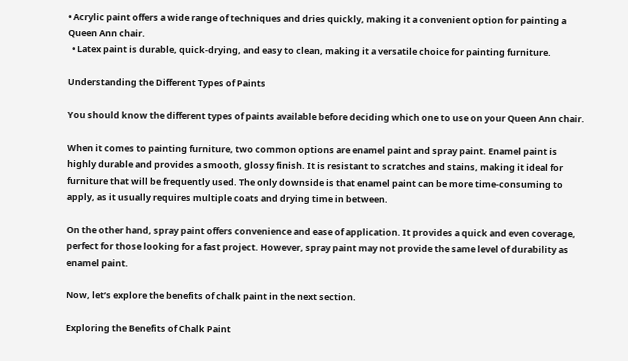• Acrylic paint offers a wide range of techniques and dries quickly, making it a convenient option for painting a Queen Ann chair.
  • Latex paint is durable, quick-drying, and easy to clean, making it a versatile choice for painting furniture.

Understanding the Different Types of Paints

You should know the different types of paints available before deciding which one to use on your Queen Ann chair.

When it comes to painting furniture, two common options are enamel paint and spray paint. Enamel paint is highly durable and provides a smooth, glossy finish. It is resistant to scratches and stains, making it ideal for furniture that will be frequently used. The only downside is that enamel paint can be more time-consuming to apply, as it usually requires multiple coats and drying time in between.

On the other hand, spray paint offers convenience and ease of application. It provides a quick and even coverage, perfect for those looking for a fast project. However, spray paint may not provide the same level of durability as enamel paint.

Now, let’s explore the benefits of chalk paint in the next section.

Exploring the Benefits of Chalk Paint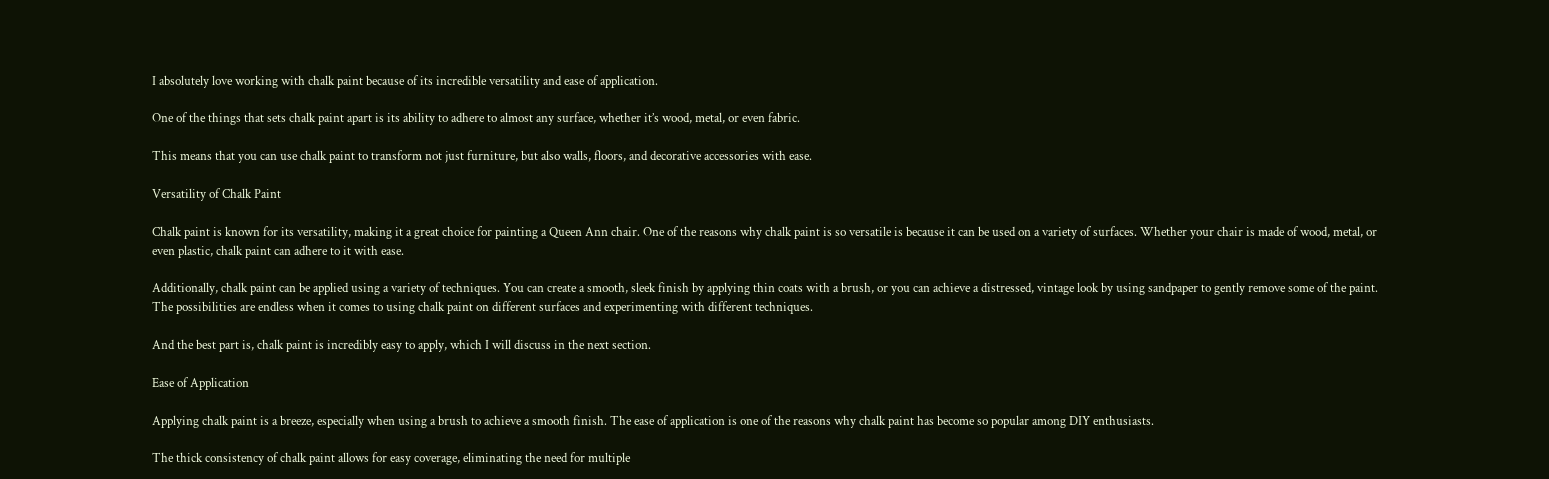I absolutely love working with chalk paint because of its incredible versatility and ease of application.

One of the things that sets chalk paint apart is its ability to adhere to almost any surface, whether it’s wood, metal, or even fabric.

This means that you can use chalk paint to transform not just furniture, but also walls, floors, and decorative accessories with ease.

Versatility of Chalk Paint

Chalk paint is known for its versatility, making it a great choice for painting a Queen Ann chair. One of the reasons why chalk paint is so versatile is because it can be used on a variety of surfaces. Whether your chair is made of wood, metal, or even plastic, chalk paint can adhere to it with ease.

Additionally, chalk paint can be applied using a variety of techniques. You can create a smooth, sleek finish by applying thin coats with a brush, or you can achieve a distressed, vintage look by using sandpaper to gently remove some of the paint. The possibilities are endless when it comes to using chalk paint on different surfaces and experimenting with different techniques.

And the best part is, chalk paint is incredibly easy to apply, which I will discuss in the next section.

Ease of Application

Applying chalk paint is a breeze, especially when using a brush to achieve a smooth finish. The ease of application is one of the reasons why chalk paint has become so popular among DIY enthusiasts.

The thick consistency of chalk paint allows for easy coverage, eliminating the need for multiple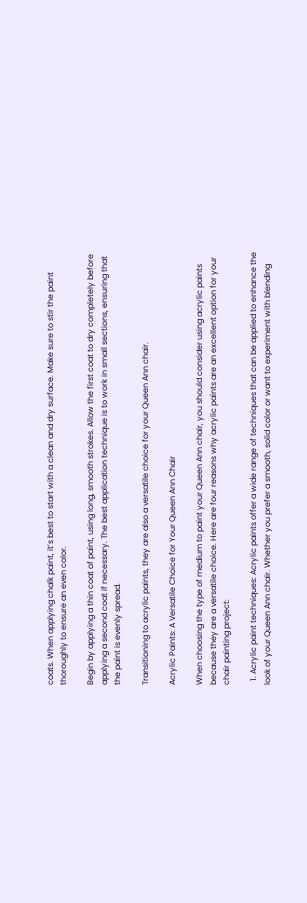coats. When applying chalk paint, it’s best to start with a clean and dry surface. Make sure to stir the paint thoroughly to ensure an even color.

Begin by applying a thin coat of paint, using long, smooth strokes. Allow the first coat to dry completely before applying a second coat if necessary. The best application technique is to work in small sections, ensuring that the paint is evenly spread.

Transitioning to acrylic paints, they are also a versatile choice for your Queen Ann chair.

Acrylic Paints: A Versatile Choice for Your Queen Ann Chair

When choosing the type of medium to paint your Queen Ann chair, you should consider using acrylic paints because they are a versatile choice. Here are four reasons why acrylic paints are an excellent option for your chair painting project:

  1. Acrylic paint techniques: Acrylic paints offer a wide range of techniques that can be applied to enhance the look of your Queen Ann chair. Whether you prefer a smooth, solid color or want to experiment with blending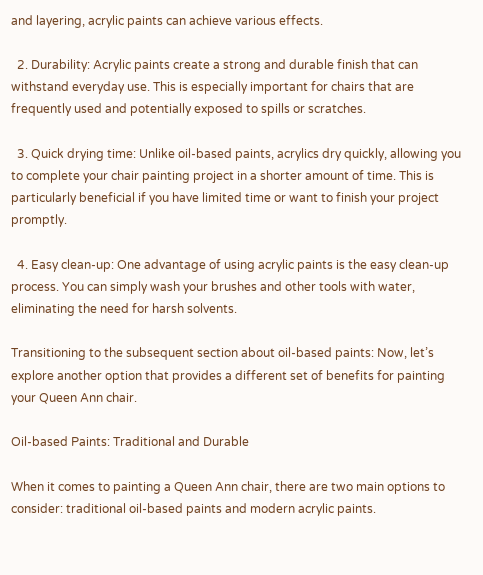and layering, acrylic paints can achieve various effects.

  2. Durability: Acrylic paints create a strong and durable finish that can withstand everyday use. This is especially important for chairs that are frequently used and potentially exposed to spills or scratches.

  3. Quick drying time: Unlike oil-based paints, acrylics dry quickly, allowing you to complete your chair painting project in a shorter amount of time. This is particularly beneficial if you have limited time or want to finish your project promptly.

  4. Easy clean-up: One advantage of using acrylic paints is the easy clean-up process. You can simply wash your brushes and other tools with water, eliminating the need for harsh solvents.

Transitioning to the subsequent section about oil-based paints: Now, let’s explore another option that provides a different set of benefits for painting your Queen Ann chair.

Oil-based Paints: Traditional and Durable

When it comes to painting a Queen Ann chair, there are two main options to consider: traditional oil-based paints and modern acrylic paints.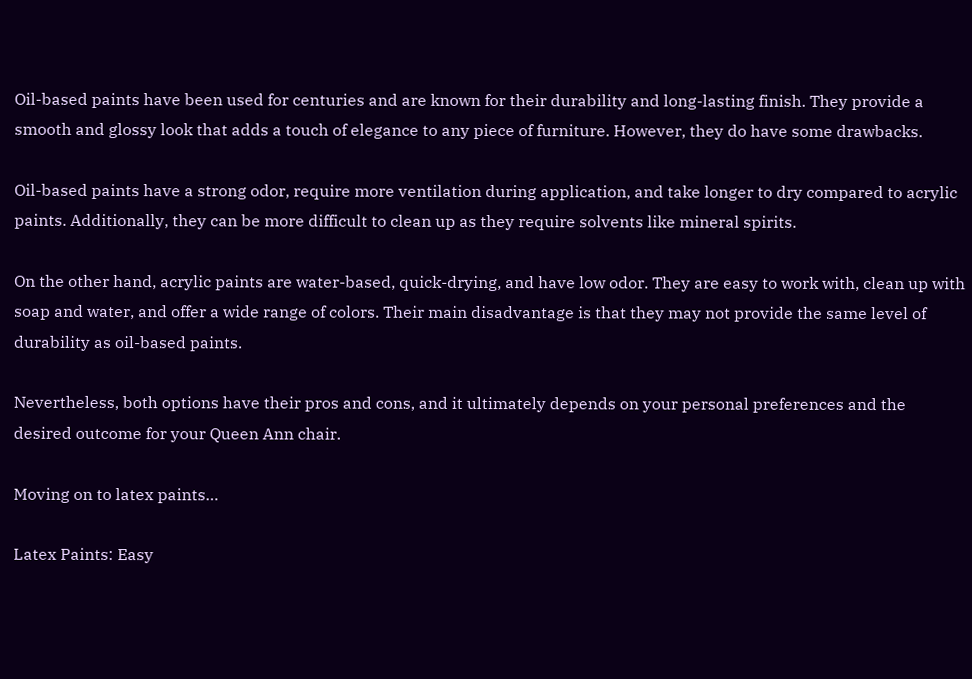Oil-based paints have been used for centuries and are known for their durability and long-lasting finish. They provide a smooth and glossy look that adds a touch of elegance to any piece of furniture. However, they do have some drawbacks.

Oil-based paints have a strong odor, require more ventilation during application, and take longer to dry compared to acrylic paints. Additionally, they can be more difficult to clean up as they require solvents like mineral spirits.

On the other hand, acrylic paints are water-based, quick-drying, and have low odor. They are easy to work with, clean up with soap and water, and offer a wide range of colors. Their main disadvantage is that they may not provide the same level of durability as oil-based paints.

Nevertheless, both options have their pros and cons, and it ultimately depends on your personal preferences and the desired outcome for your Queen Ann chair.

Moving on to latex paints…

Latex Paints: Easy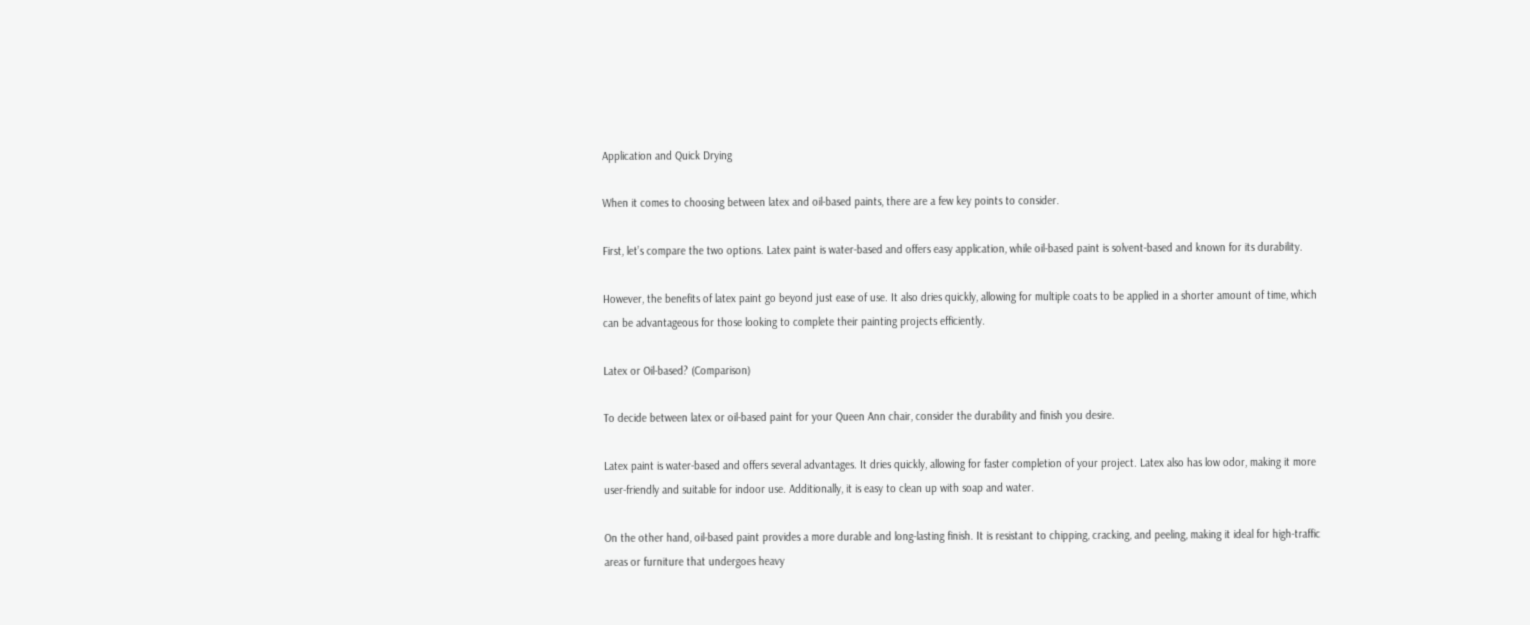Application and Quick Drying

When it comes to choosing between latex and oil-based paints, there are a few key points to consider.

First, let’s compare the two options. Latex paint is water-based and offers easy application, while oil-based paint is solvent-based and known for its durability.

However, the benefits of latex paint go beyond just ease of use. It also dries quickly, allowing for multiple coats to be applied in a shorter amount of time, which can be advantageous for those looking to complete their painting projects efficiently.

Latex or Oil-based? (Comparison)

To decide between latex or oil-based paint for your Queen Ann chair, consider the durability and finish you desire.

Latex paint is water-based and offers several advantages. It dries quickly, allowing for faster completion of your project. Latex also has low odor, making it more user-friendly and suitable for indoor use. Additionally, it is easy to clean up with soap and water.

On the other hand, oil-based paint provides a more durable and long-lasting finish. It is resistant to chipping, cracking, and peeling, making it ideal for high-traffic areas or furniture that undergoes heavy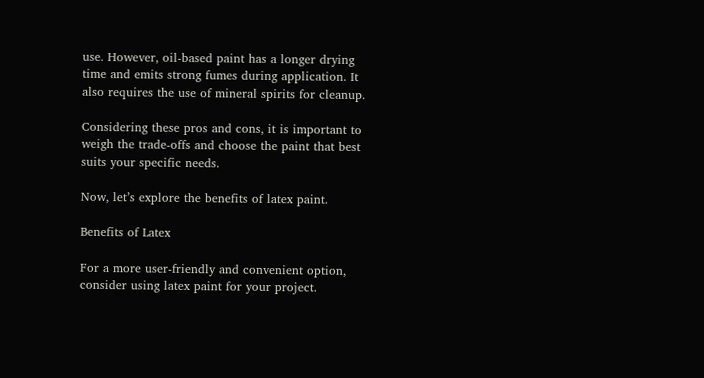use. However, oil-based paint has a longer drying time and emits strong fumes during application. It also requires the use of mineral spirits for cleanup.

Considering these pros and cons, it is important to weigh the trade-offs and choose the paint that best suits your specific needs.

Now, let’s explore the benefits of latex paint.

Benefits of Latex

For a more user-friendly and convenient option, consider using latex paint for your project.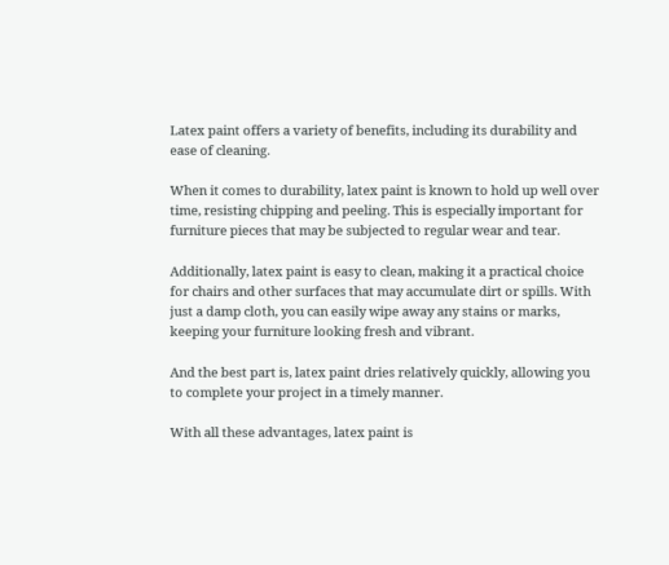Latex paint offers a variety of benefits, including its durability and ease of cleaning.

When it comes to durability, latex paint is known to hold up well over time, resisting chipping and peeling. This is especially important for furniture pieces that may be subjected to regular wear and tear.

Additionally, latex paint is easy to clean, making it a practical choice for chairs and other surfaces that may accumulate dirt or spills. With just a damp cloth, you can easily wipe away any stains or marks, keeping your furniture looking fresh and vibrant.

And the best part is, latex paint dries relatively quickly, allowing you to complete your project in a timely manner.

With all these advantages, latex paint is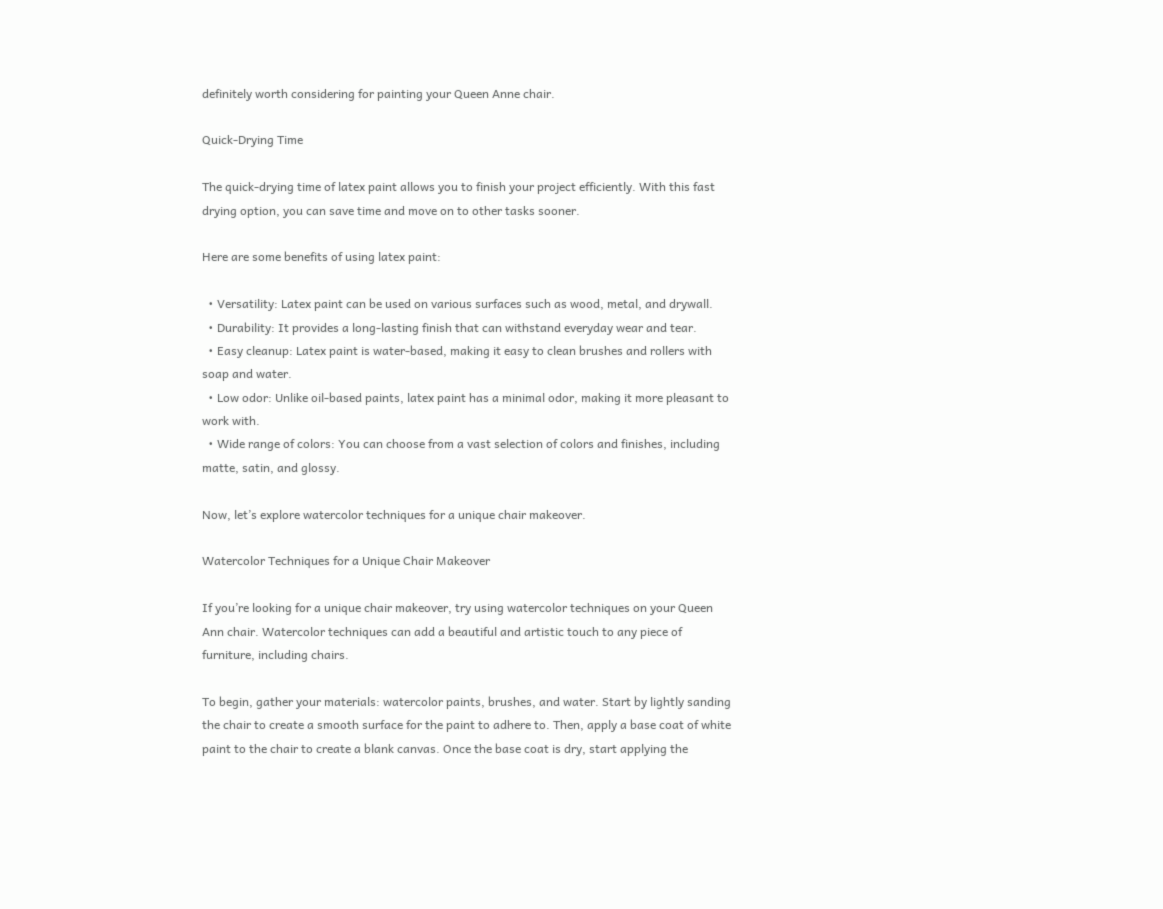definitely worth considering for painting your Queen Anne chair.

Quick-Drying Time

The quick-drying time of latex paint allows you to finish your project efficiently. With this fast drying option, you can save time and move on to other tasks sooner.

Here are some benefits of using latex paint:

  • Versatility: Latex paint can be used on various surfaces such as wood, metal, and drywall.
  • Durability: It provides a long-lasting finish that can withstand everyday wear and tear.
  • Easy cleanup: Latex paint is water-based, making it easy to clean brushes and rollers with soap and water.
  • Low odor: Unlike oil-based paints, latex paint has a minimal odor, making it more pleasant to work with.
  • Wide range of colors: You can choose from a vast selection of colors and finishes, including matte, satin, and glossy.

Now, let’s explore watercolor techniques for a unique chair makeover.

Watercolor Techniques for a Unique Chair Makeover

If you’re looking for a unique chair makeover, try using watercolor techniques on your Queen Ann chair. Watercolor techniques can add a beautiful and artistic touch to any piece of furniture, including chairs.

To begin, gather your materials: watercolor paints, brushes, and water. Start by lightly sanding the chair to create a smooth surface for the paint to adhere to. Then, apply a base coat of white paint to the chair to create a blank canvas. Once the base coat is dry, start applying the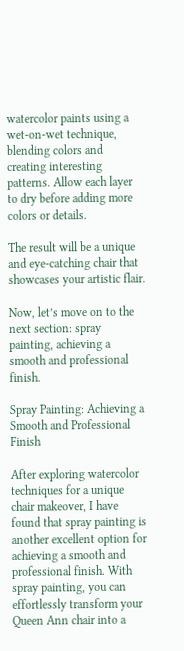watercolor paints using a wet-on-wet technique, blending colors and creating interesting patterns. Allow each layer to dry before adding more colors or details.

The result will be a unique and eye-catching chair that showcases your artistic flair.

Now, let’s move on to the next section: spray painting, achieving a smooth and professional finish.

Spray Painting: Achieving a Smooth and Professional Finish

After exploring watercolor techniques for a unique chair makeover, I have found that spray painting is another excellent option for achieving a smooth and professional finish. With spray painting, you can effortlessly transform your Queen Ann chair into a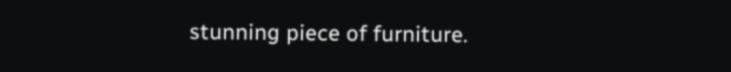stunning piece of furniture.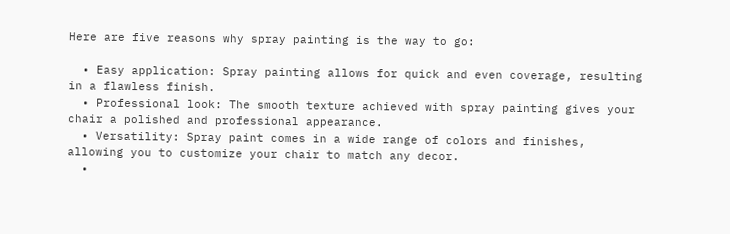Here are five reasons why spray painting is the way to go:

  • Easy application: Spray painting allows for quick and even coverage, resulting in a flawless finish.
  • Professional look: The smooth texture achieved with spray painting gives your chair a polished and professional appearance.
  • Versatility: Spray paint comes in a wide range of colors and finishes, allowing you to customize your chair to match any decor.
  •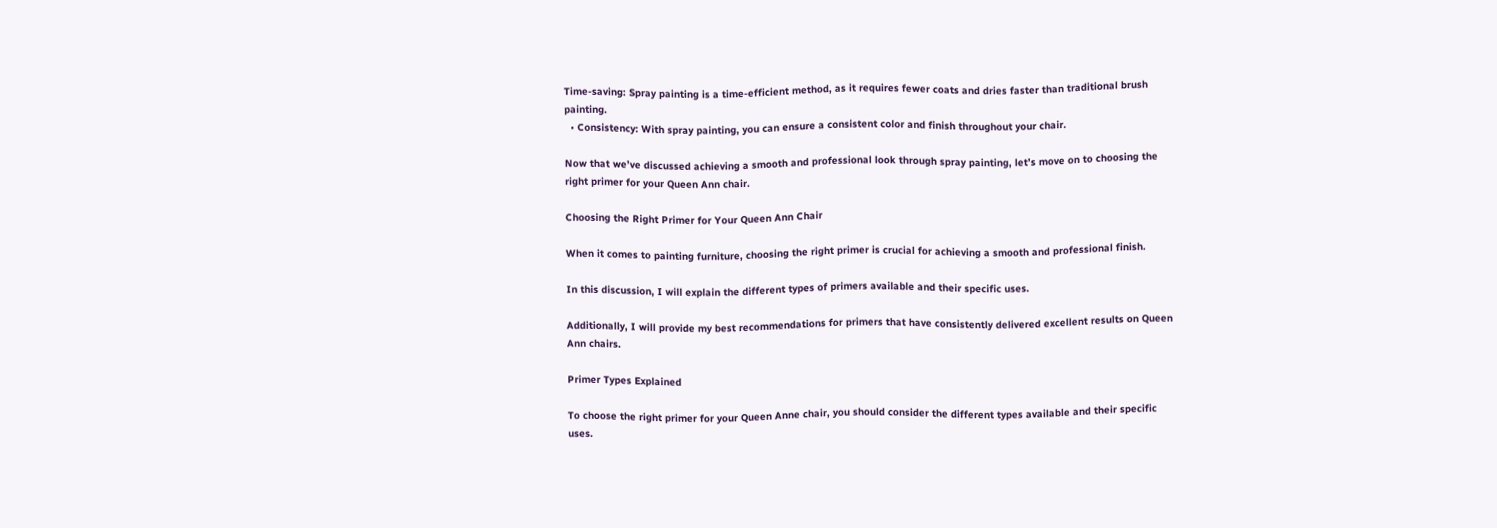Time-saving: Spray painting is a time-efficient method, as it requires fewer coats and dries faster than traditional brush painting.
  • Consistency: With spray painting, you can ensure a consistent color and finish throughout your chair.

Now that we’ve discussed achieving a smooth and professional look through spray painting, let’s move on to choosing the right primer for your Queen Ann chair.

Choosing the Right Primer for Your Queen Ann Chair

When it comes to painting furniture, choosing the right primer is crucial for achieving a smooth and professional finish.

In this discussion, I will explain the different types of primers available and their specific uses.

Additionally, I will provide my best recommendations for primers that have consistently delivered excellent results on Queen Ann chairs.

Primer Types Explained

To choose the right primer for your Queen Anne chair, you should consider the different types available and their specific uses.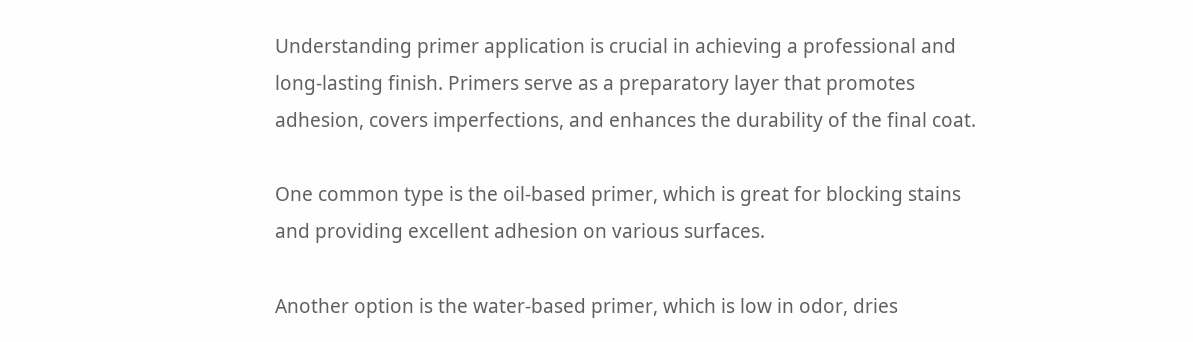Understanding primer application is crucial in achieving a professional and long-lasting finish. Primers serve as a preparatory layer that promotes adhesion, covers imperfections, and enhances the durability of the final coat.

One common type is the oil-based primer, which is great for blocking stains and providing excellent adhesion on various surfaces.

Another option is the water-based primer, which is low in odor, dries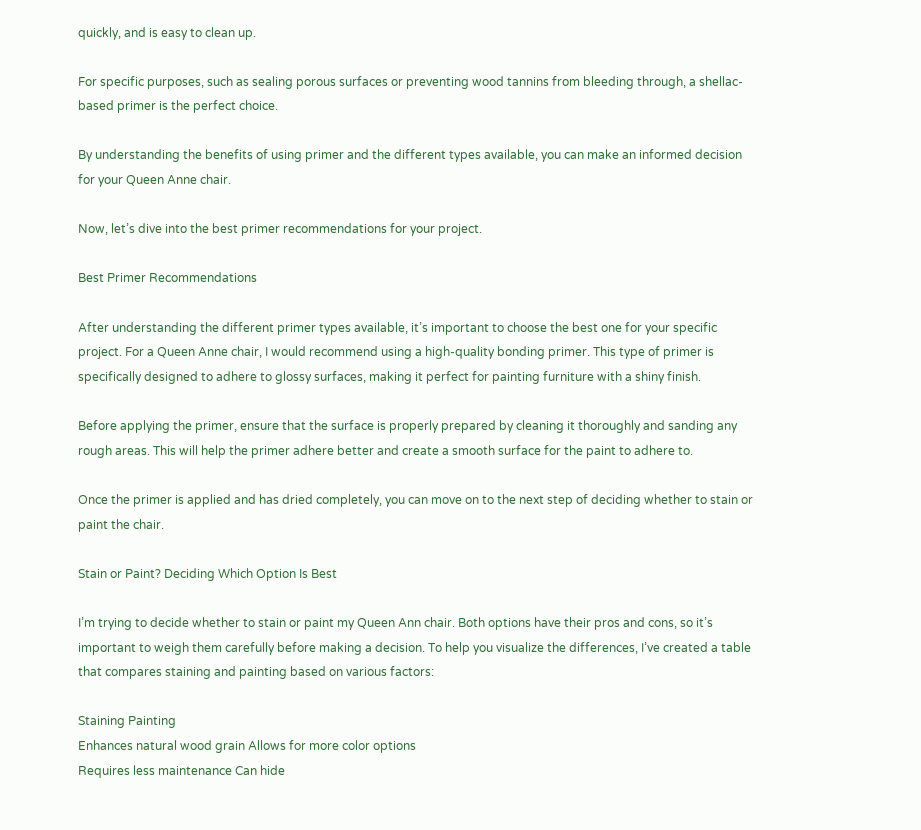quickly, and is easy to clean up.

For specific purposes, such as sealing porous surfaces or preventing wood tannins from bleeding through, a shellac-based primer is the perfect choice.

By understanding the benefits of using primer and the different types available, you can make an informed decision for your Queen Anne chair.

Now, let’s dive into the best primer recommendations for your project.

Best Primer Recommendations

After understanding the different primer types available, it’s important to choose the best one for your specific project. For a Queen Anne chair, I would recommend using a high-quality bonding primer. This type of primer is specifically designed to adhere to glossy surfaces, making it perfect for painting furniture with a shiny finish.

Before applying the primer, ensure that the surface is properly prepared by cleaning it thoroughly and sanding any rough areas. This will help the primer adhere better and create a smooth surface for the paint to adhere to.

Once the primer is applied and has dried completely, you can move on to the next step of deciding whether to stain or paint the chair.

Stain or Paint? Deciding Which Option Is Best

I’m trying to decide whether to stain or paint my Queen Ann chair. Both options have their pros and cons, so it’s important to weigh them carefully before making a decision. To help you visualize the differences, I’ve created a table that compares staining and painting based on various factors:

Staining Painting
Enhances natural wood grain Allows for more color options
Requires less maintenance Can hide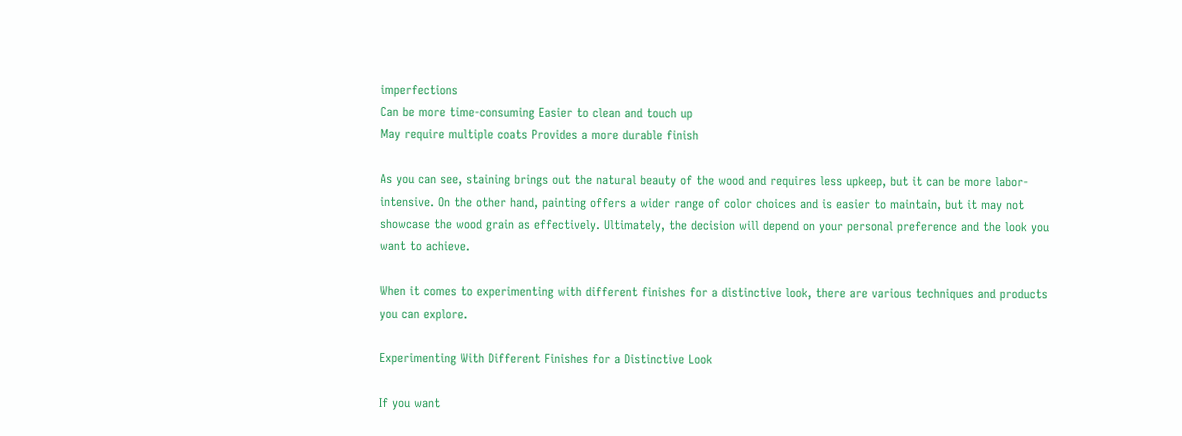imperfections
Can be more time-consuming Easier to clean and touch up
May require multiple coats Provides a more durable finish

As you can see, staining brings out the natural beauty of the wood and requires less upkeep, but it can be more labor-intensive. On the other hand, painting offers a wider range of color choices and is easier to maintain, but it may not showcase the wood grain as effectively. Ultimately, the decision will depend on your personal preference and the look you want to achieve.

When it comes to experimenting with different finishes for a distinctive look, there are various techniques and products you can explore.

Experimenting With Different Finishes for a Distinctive Look

If you want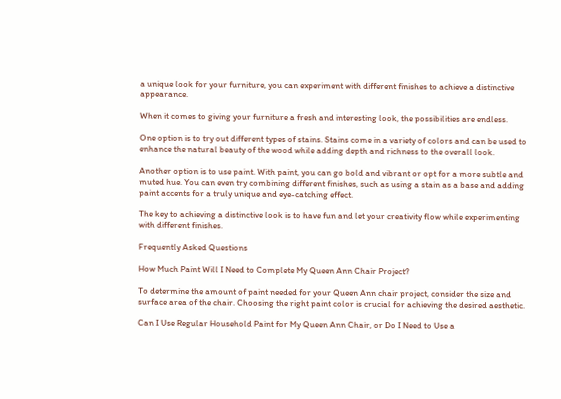a unique look for your furniture, you can experiment with different finishes to achieve a distinctive appearance.

When it comes to giving your furniture a fresh and interesting look, the possibilities are endless.

One option is to try out different types of stains. Stains come in a variety of colors and can be used to enhance the natural beauty of the wood while adding depth and richness to the overall look.

Another option is to use paint. With paint, you can go bold and vibrant or opt for a more subtle and muted hue. You can even try combining different finishes, such as using a stain as a base and adding paint accents for a truly unique and eye-catching effect.

The key to achieving a distinctive look is to have fun and let your creativity flow while experimenting with different finishes.

Frequently Asked Questions

How Much Paint Will I Need to Complete My Queen Ann Chair Project?

To determine the amount of paint needed for your Queen Ann chair project, consider the size and surface area of the chair. Choosing the right paint color is crucial for achieving the desired aesthetic.

Can I Use Regular Household Paint for My Queen Ann Chair, or Do I Need to Use a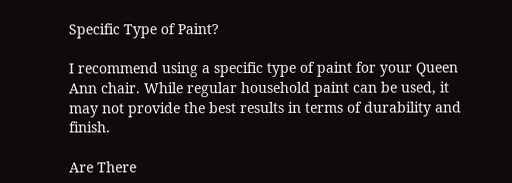Specific Type of Paint?

I recommend using a specific type of paint for your Queen Ann chair. While regular household paint can be used, it may not provide the best results in terms of durability and finish.

Are There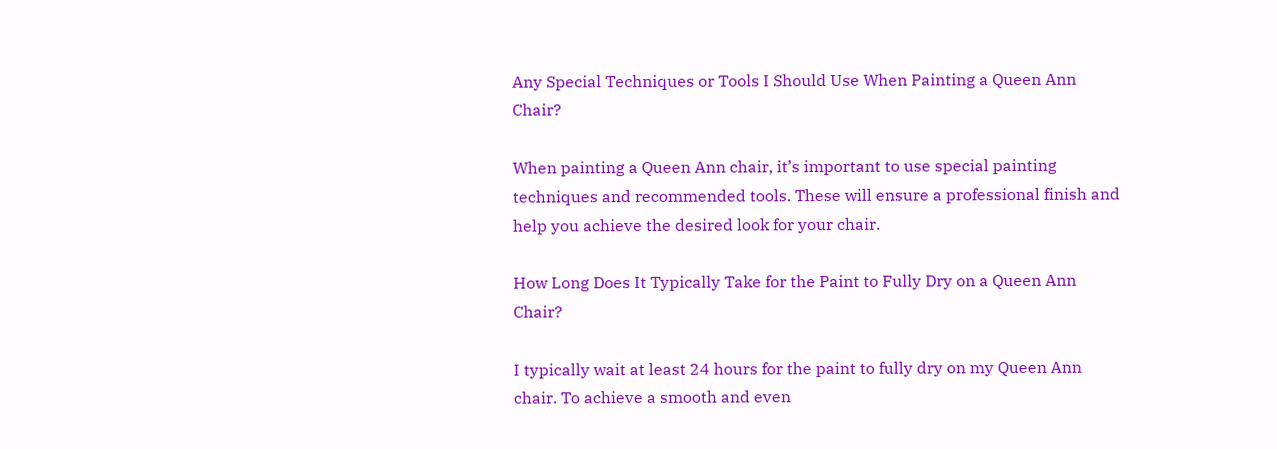Any Special Techniques or Tools I Should Use When Painting a Queen Ann Chair?

When painting a Queen Ann chair, it’s important to use special painting techniques and recommended tools. These will ensure a professional finish and help you achieve the desired look for your chair.

How Long Does It Typically Take for the Paint to Fully Dry on a Queen Ann Chair?

I typically wait at least 24 hours for the paint to fully dry on my Queen Ann chair. To achieve a smooth and even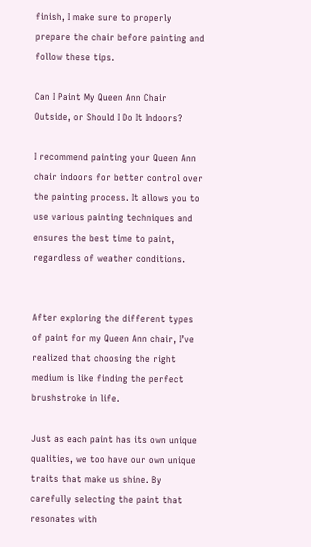finish, I make sure to properly prepare the chair before painting and follow these tips.

Can I Paint My Queen Ann Chair Outside, or Should I Do It Indoors?

I recommend painting your Queen Ann chair indoors for better control over the painting process. It allows you to use various painting techniques and ensures the best time to paint, regardless of weather conditions.


After exploring the different types of paint for my Queen Ann chair, I’ve realized that choosing the right medium is like finding the perfect brushstroke in life.

Just as each paint has its own unique qualities, we too have our own unique traits that make us shine. By carefully selecting the paint that resonates with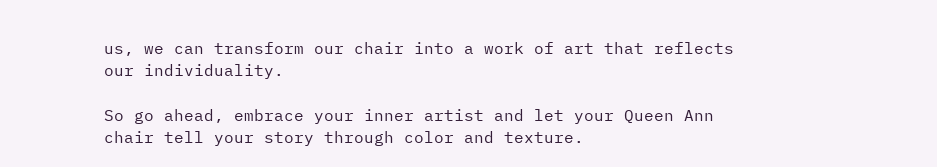us, we can transform our chair into a work of art that reflects our individuality.

So go ahead, embrace your inner artist and let your Queen Ann chair tell your story through color and texture.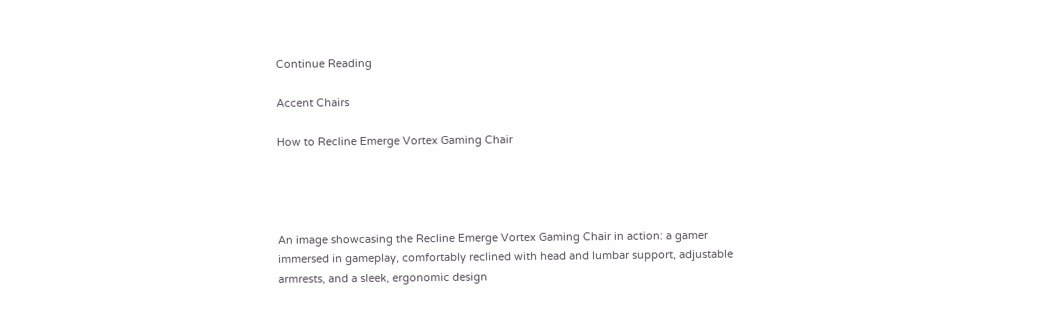Continue Reading

Accent Chairs

How to Recline Emerge Vortex Gaming Chair




An image showcasing the Recline Emerge Vortex Gaming Chair in action: a gamer immersed in gameplay, comfortably reclined with head and lumbar support, adjustable armrests, and a sleek, ergonomic design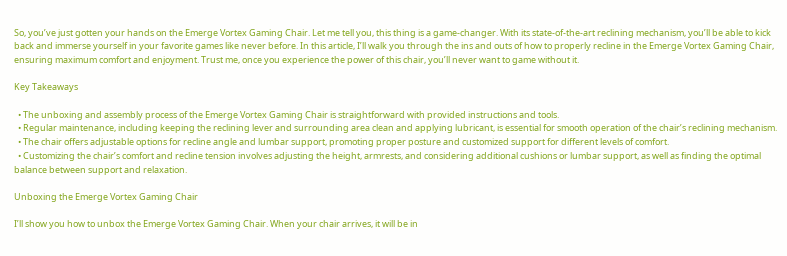So, you’ve just gotten your hands on the Emerge Vortex Gaming Chair. Let me tell you, this thing is a game-changer. With its state-of-the-art reclining mechanism, you’ll be able to kick back and immerse yourself in your favorite games like never before. In this article, I’ll walk you through the ins and outs of how to properly recline in the Emerge Vortex Gaming Chair, ensuring maximum comfort and enjoyment. Trust me, once you experience the power of this chair, you’ll never want to game without it.

Key Takeaways

  • The unboxing and assembly process of the Emerge Vortex Gaming Chair is straightforward with provided instructions and tools.
  • Regular maintenance, including keeping the reclining lever and surrounding area clean and applying lubricant, is essential for smooth operation of the chair’s reclining mechanism.
  • The chair offers adjustable options for recline angle and lumbar support, promoting proper posture and customized support for different levels of comfort.
  • Customizing the chair’s comfort and recline tension involves adjusting the height, armrests, and considering additional cushions or lumbar support, as well as finding the optimal balance between support and relaxation.

Unboxing the Emerge Vortex Gaming Chair

I’ll show you how to unbox the Emerge Vortex Gaming Chair. When your chair arrives, it will be in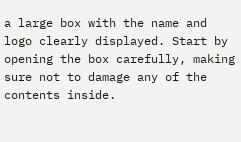a large box with the name and logo clearly displayed. Start by opening the box carefully, making sure not to damage any of the contents inside.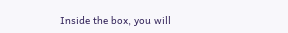Inside the box, you will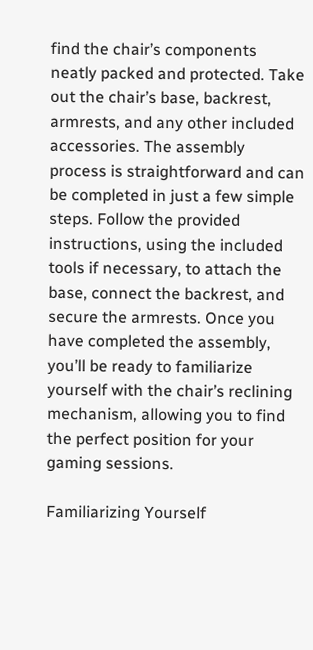find the chair’s components neatly packed and protected. Take out the chair’s base, backrest, armrests, and any other included accessories. The assembly process is straightforward and can be completed in just a few simple steps. Follow the provided instructions, using the included tools if necessary, to attach the base, connect the backrest, and secure the armrests. Once you have completed the assembly, you’ll be ready to familiarize yourself with the chair’s reclining mechanism, allowing you to find the perfect position for your gaming sessions.

Familiarizing Yourself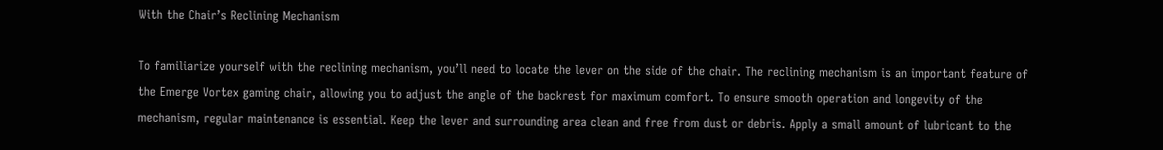With the Chair’s Reclining Mechanism

To familiarize yourself with the reclining mechanism, you’ll need to locate the lever on the side of the chair. The reclining mechanism is an important feature of the Emerge Vortex gaming chair, allowing you to adjust the angle of the backrest for maximum comfort. To ensure smooth operation and longevity of the mechanism, regular maintenance is essential. Keep the lever and surrounding area clean and free from dust or debris. Apply a small amount of lubricant to the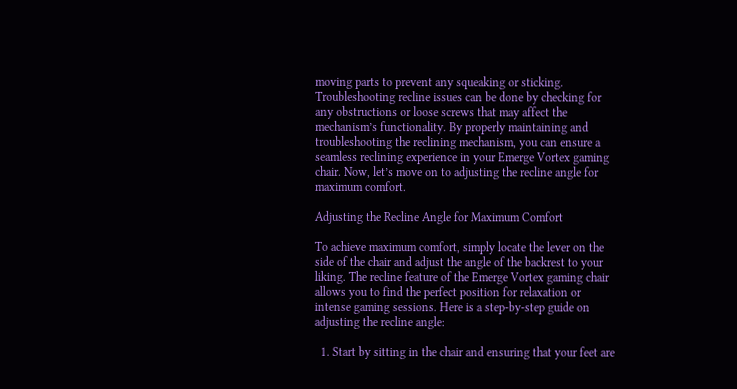moving parts to prevent any squeaking or sticking. Troubleshooting recline issues can be done by checking for any obstructions or loose screws that may affect the mechanism’s functionality. By properly maintaining and troubleshooting the reclining mechanism, you can ensure a seamless reclining experience in your Emerge Vortex gaming chair. Now, let’s move on to adjusting the recline angle for maximum comfort.

Adjusting the Recline Angle for Maximum Comfort

To achieve maximum comfort, simply locate the lever on the side of the chair and adjust the angle of the backrest to your liking. The recline feature of the Emerge Vortex gaming chair allows you to find the perfect position for relaxation or intense gaming sessions. Here is a step-by-step guide on adjusting the recline angle:

  1. Start by sitting in the chair and ensuring that your feet are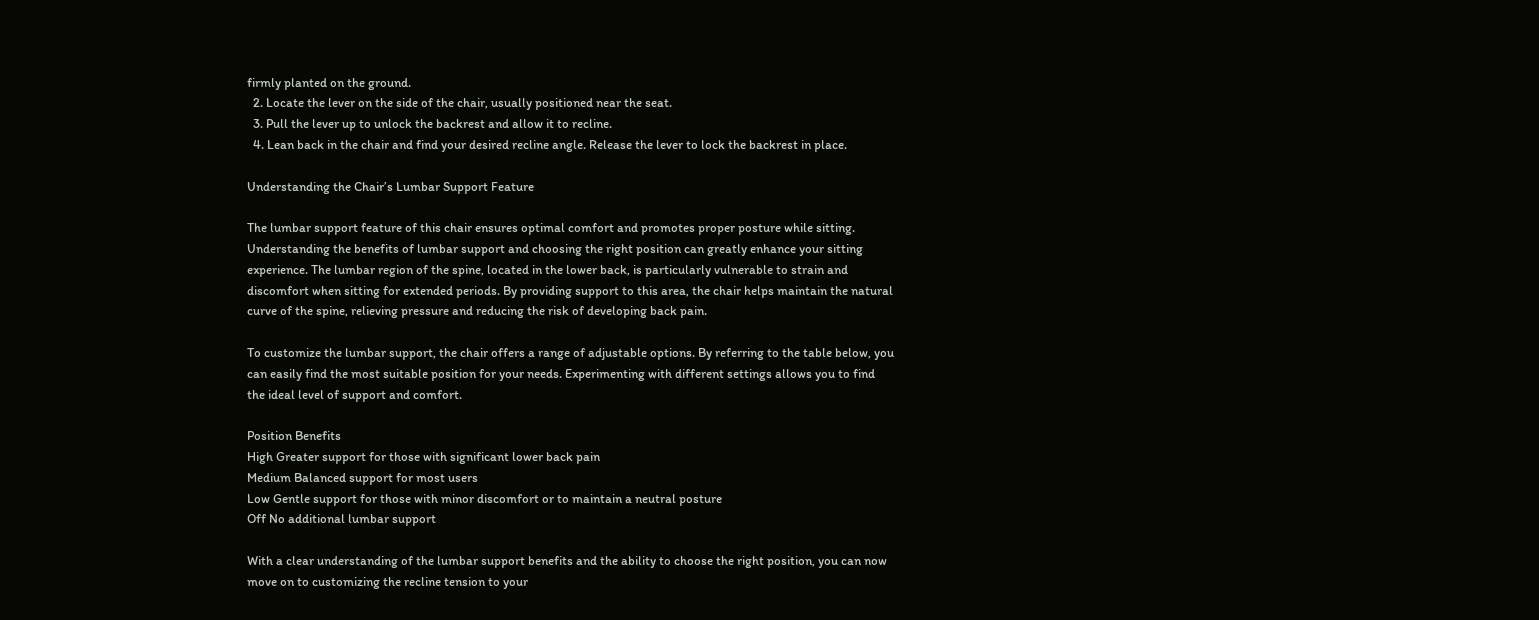firmly planted on the ground.
  2. Locate the lever on the side of the chair, usually positioned near the seat.
  3. Pull the lever up to unlock the backrest and allow it to recline.
  4. Lean back in the chair and find your desired recline angle. Release the lever to lock the backrest in place.

Understanding the Chair’s Lumbar Support Feature

The lumbar support feature of this chair ensures optimal comfort and promotes proper posture while sitting. Understanding the benefits of lumbar support and choosing the right position can greatly enhance your sitting experience. The lumbar region of the spine, located in the lower back, is particularly vulnerable to strain and discomfort when sitting for extended periods. By providing support to this area, the chair helps maintain the natural curve of the spine, relieving pressure and reducing the risk of developing back pain.

To customize the lumbar support, the chair offers a range of adjustable options. By referring to the table below, you can easily find the most suitable position for your needs. Experimenting with different settings allows you to find the ideal level of support and comfort.

Position Benefits
High Greater support for those with significant lower back pain
Medium Balanced support for most users
Low Gentle support for those with minor discomfort or to maintain a neutral posture
Off No additional lumbar support

With a clear understanding of the lumbar support benefits and the ability to choose the right position, you can now move on to customizing the recline tension to your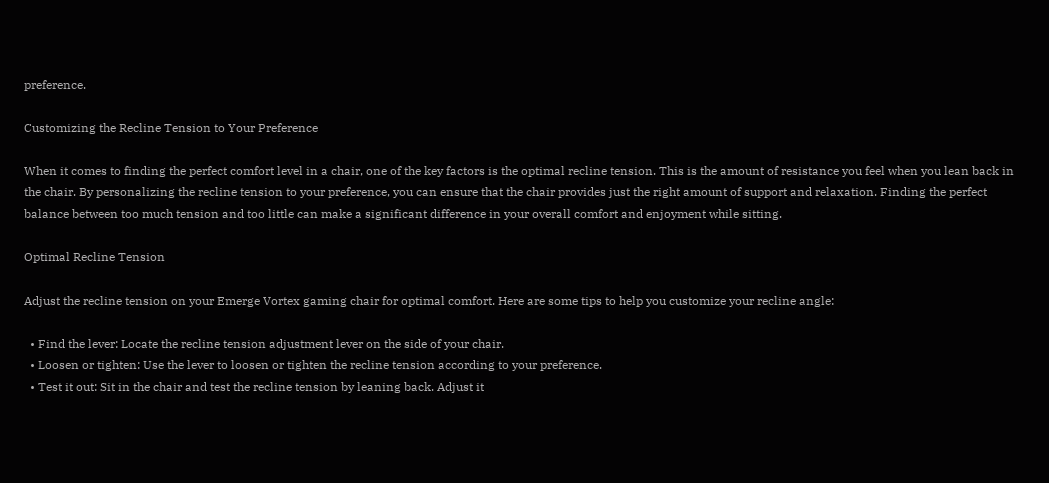preference.

Customizing the Recline Tension to Your Preference

When it comes to finding the perfect comfort level in a chair, one of the key factors is the optimal recline tension. This is the amount of resistance you feel when you lean back in the chair. By personalizing the recline tension to your preference, you can ensure that the chair provides just the right amount of support and relaxation. Finding the perfect balance between too much tension and too little can make a significant difference in your overall comfort and enjoyment while sitting.

Optimal Recline Tension

Adjust the recline tension on your Emerge Vortex gaming chair for optimal comfort. Here are some tips to help you customize your recline angle:

  • Find the lever: Locate the recline tension adjustment lever on the side of your chair.
  • Loosen or tighten: Use the lever to loosen or tighten the recline tension according to your preference.
  • Test it out: Sit in the chair and test the recline tension by leaning back. Adjust it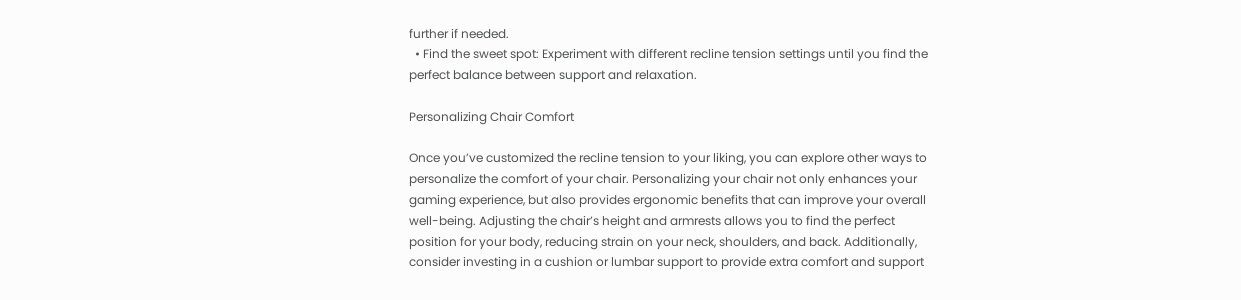further if needed.
  • Find the sweet spot: Experiment with different recline tension settings until you find the perfect balance between support and relaxation.

Personalizing Chair Comfort

Once you’ve customized the recline tension to your liking, you can explore other ways to personalize the comfort of your chair. Personalizing your chair not only enhances your gaming experience, but also provides ergonomic benefits that can improve your overall well-being. Adjusting the chair’s height and armrests allows you to find the perfect position for your body, reducing strain on your neck, shoulders, and back. Additionally, consider investing in a cushion or lumbar support to provide extra comfort and support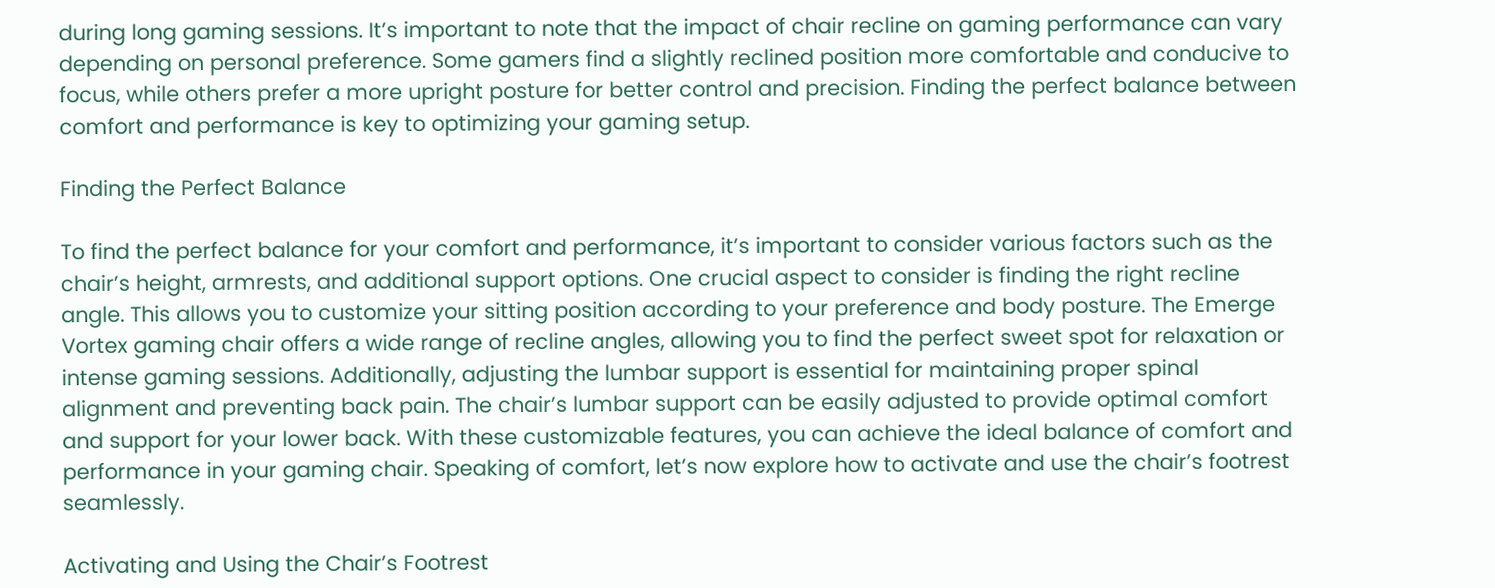during long gaming sessions. It’s important to note that the impact of chair recline on gaming performance can vary depending on personal preference. Some gamers find a slightly reclined position more comfortable and conducive to focus, while others prefer a more upright posture for better control and precision. Finding the perfect balance between comfort and performance is key to optimizing your gaming setup.

Finding the Perfect Balance

To find the perfect balance for your comfort and performance, it’s important to consider various factors such as the chair’s height, armrests, and additional support options. One crucial aspect to consider is finding the right recline angle. This allows you to customize your sitting position according to your preference and body posture. The Emerge Vortex gaming chair offers a wide range of recline angles, allowing you to find the perfect sweet spot for relaxation or intense gaming sessions. Additionally, adjusting the lumbar support is essential for maintaining proper spinal alignment and preventing back pain. The chair’s lumbar support can be easily adjusted to provide optimal comfort and support for your lower back. With these customizable features, you can achieve the ideal balance of comfort and performance in your gaming chair. Speaking of comfort, let’s now explore how to activate and use the chair’s footrest seamlessly.

Activating and Using the Chair’s Footrest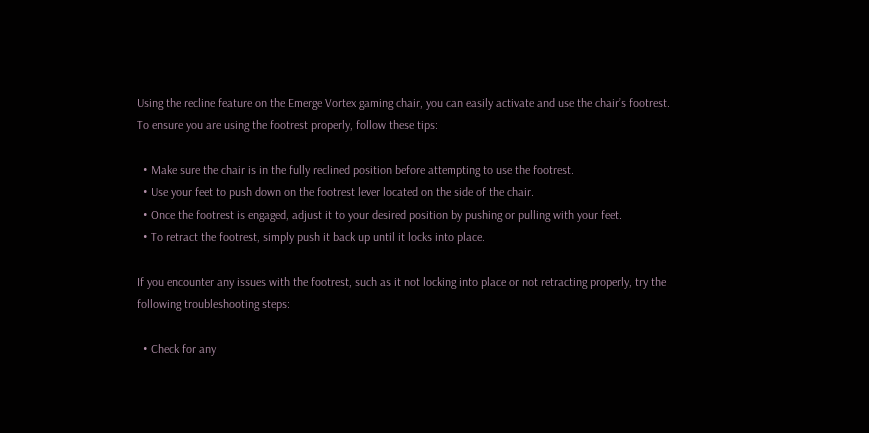Using the recline feature on the Emerge Vortex gaming chair, you can easily activate and use the chair’s footrest. To ensure you are using the footrest properly, follow these tips:

  • Make sure the chair is in the fully reclined position before attempting to use the footrest.
  • Use your feet to push down on the footrest lever located on the side of the chair.
  • Once the footrest is engaged, adjust it to your desired position by pushing or pulling with your feet.
  • To retract the footrest, simply push it back up until it locks into place.

If you encounter any issues with the footrest, such as it not locking into place or not retracting properly, try the following troubleshooting steps:

  • Check for any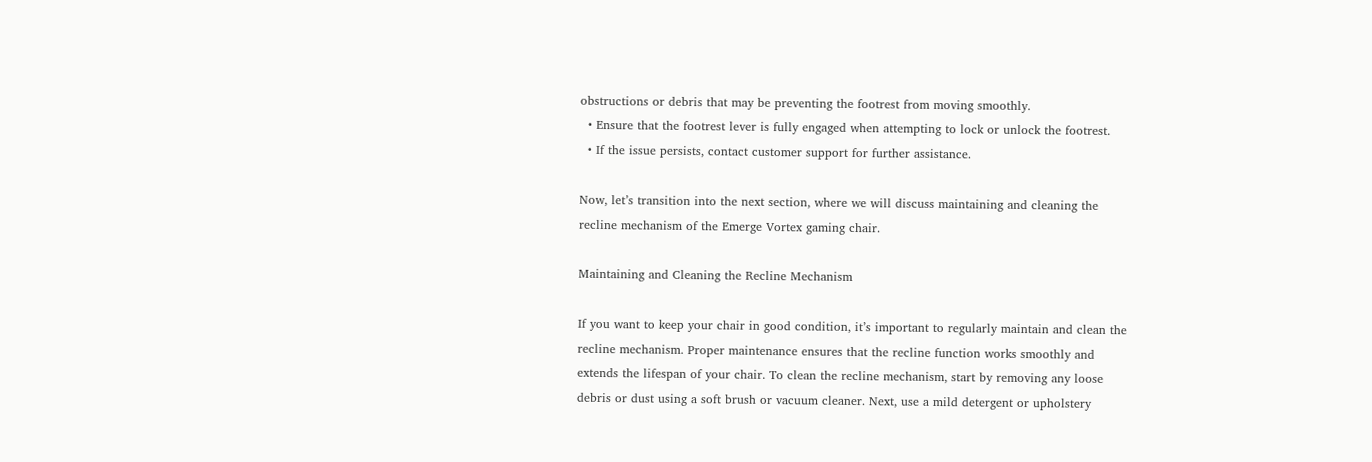obstructions or debris that may be preventing the footrest from moving smoothly.
  • Ensure that the footrest lever is fully engaged when attempting to lock or unlock the footrest.
  • If the issue persists, contact customer support for further assistance.

Now, let’s transition into the next section, where we will discuss maintaining and cleaning the recline mechanism of the Emerge Vortex gaming chair.

Maintaining and Cleaning the Recline Mechanism

If you want to keep your chair in good condition, it’s important to regularly maintain and clean the recline mechanism. Proper maintenance ensures that the recline function works smoothly and extends the lifespan of your chair. To clean the recline mechanism, start by removing any loose debris or dust using a soft brush or vacuum cleaner. Next, use a mild detergent or upholstery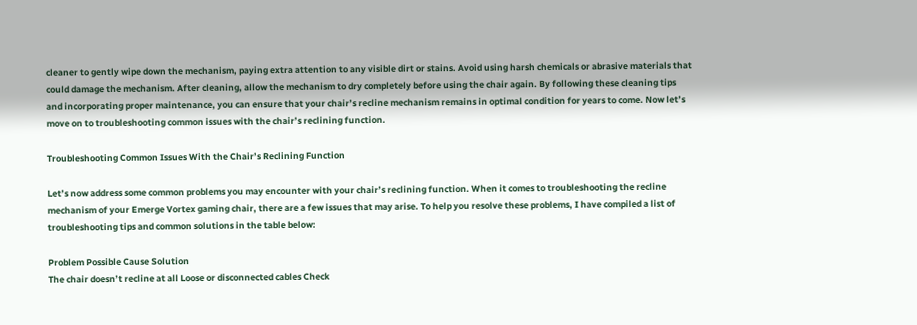cleaner to gently wipe down the mechanism, paying extra attention to any visible dirt or stains. Avoid using harsh chemicals or abrasive materials that could damage the mechanism. After cleaning, allow the mechanism to dry completely before using the chair again. By following these cleaning tips and incorporating proper maintenance, you can ensure that your chair’s recline mechanism remains in optimal condition for years to come. Now let’s move on to troubleshooting common issues with the chair’s reclining function.

Troubleshooting Common Issues With the Chair’s Reclining Function

Let’s now address some common problems you may encounter with your chair’s reclining function. When it comes to troubleshooting the recline mechanism of your Emerge Vortex gaming chair, there are a few issues that may arise. To help you resolve these problems, I have compiled a list of troubleshooting tips and common solutions in the table below:

Problem Possible Cause Solution
The chair doesn’t recline at all Loose or disconnected cables Check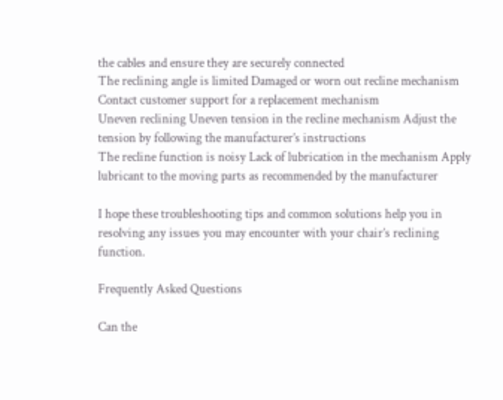the cables and ensure they are securely connected
The reclining angle is limited Damaged or worn out recline mechanism Contact customer support for a replacement mechanism
Uneven reclining Uneven tension in the recline mechanism Adjust the tension by following the manufacturer’s instructions
The recline function is noisy Lack of lubrication in the mechanism Apply lubricant to the moving parts as recommended by the manufacturer

I hope these troubleshooting tips and common solutions help you in resolving any issues you may encounter with your chair’s reclining function.

Frequently Asked Questions

Can the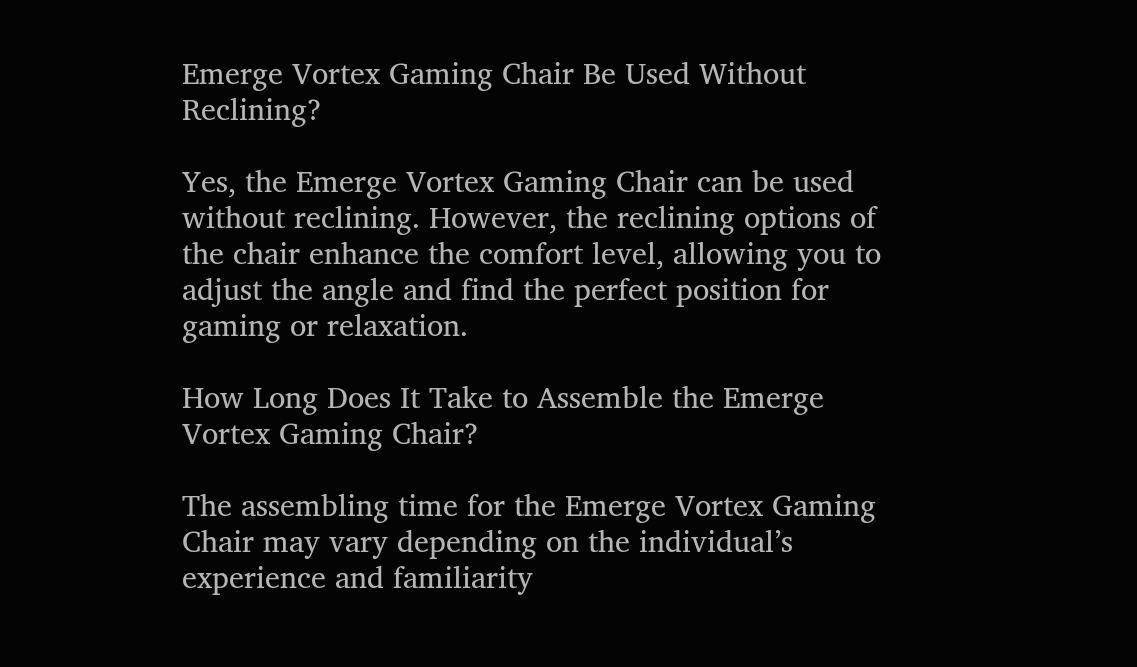Emerge Vortex Gaming Chair Be Used Without Reclining?

Yes, the Emerge Vortex Gaming Chair can be used without reclining. However, the reclining options of the chair enhance the comfort level, allowing you to adjust the angle and find the perfect position for gaming or relaxation.

How Long Does It Take to Assemble the Emerge Vortex Gaming Chair?

The assembling time for the Emerge Vortex Gaming Chair may vary depending on the individual’s experience and familiarity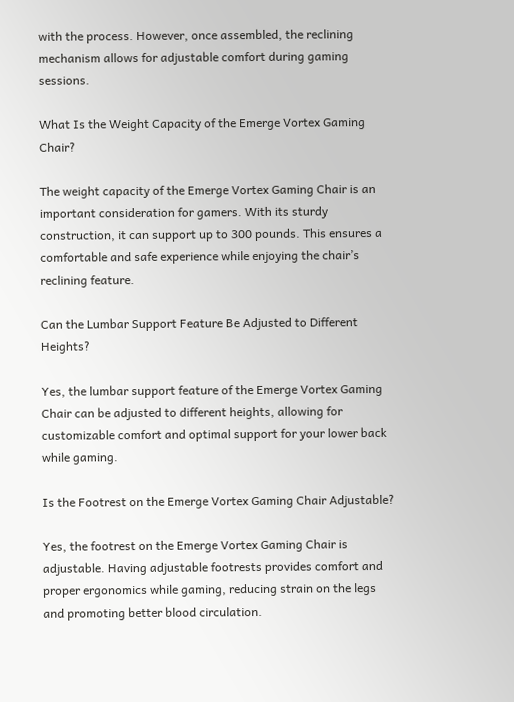with the process. However, once assembled, the reclining mechanism allows for adjustable comfort during gaming sessions.

What Is the Weight Capacity of the Emerge Vortex Gaming Chair?

The weight capacity of the Emerge Vortex Gaming Chair is an important consideration for gamers. With its sturdy construction, it can support up to 300 pounds. This ensures a comfortable and safe experience while enjoying the chair’s reclining feature.

Can the Lumbar Support Feature Be Adjusted to Different Heights?

Yes, the lumbar support feature of the Emerge Vortex Gaming Chair can be adjusted to different heights, allowing for customizable comfort and optimal support for your lower back while gaming.

Is the Footrest on the Emerge Vortex Gaming Chair Adjustable?

Yes, the footrest on the Emerge Vortex Gaming Chair is adjustable. Having adjustable footrests provides comfort and proper ergonomics while gaming, reducing strain on the legs and promoting better blood circulation.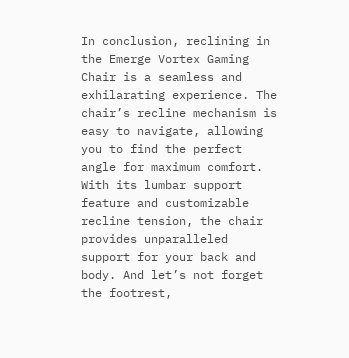In conclusion, reclining in the Emerge Vortex Gaming Chair is a seamless and exhilarating experience. The chair’s recline mechanism is easy to navigate, allowing you to find the perfect angle for maximum comfort. With its lumbar support feature and customizable recline tension, the chair provides unparalleled support for your back and body. And let’s not forget the footrest,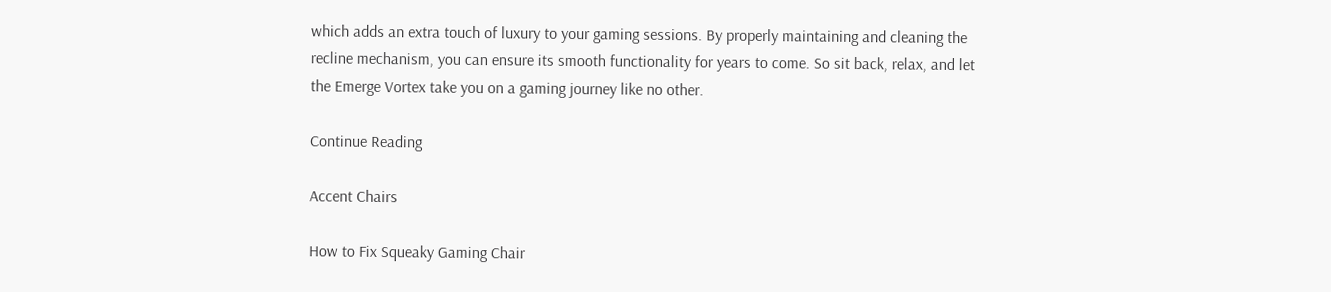which adds an extra touch of luxury to your gaming sessions. By properly maintaining and cleaning the recline mechanism, you can ensure its smooth functionality for years to come. So sit back, relax, and let the Emerge Vortex take you on a gaming journey like no other.

Continue Reading

Accent Chairs

How to Fix Squeaky Gaming Chair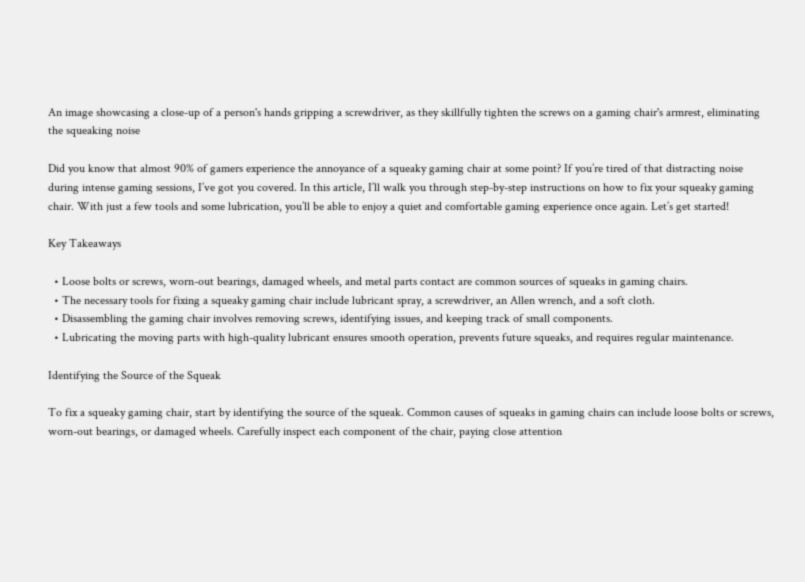An image showcasing a close-up of a person's hands gripping a screwdriver, as they skillfully tighten the screws on a gaming chair's armrest, eliminating the squeaking noise

Did you know that almost 90% of gamers experience the annoyance of a squeaky gaming chair at some point? If you’re tired of that distracting noise during intense gaming sessions, I’ve got you covered. In this article, I’ll walk you through step-by-step instructions on how to fix your squeaky gaming chair. With just a few tools and some lubrication, you’ll be able to enjoy a quiet and comfortable gaming experience once again. Let’s get started!

Key Takeaways

  • Loose bolts or screws, worn-out bearings, damaged wheels, and metal parts contact are common sources of squeaks in gaming chairs.
  • The necessary tools for fixing a squeaky gaming chair include lubricant spray, a screwdriver, an Allen wrench, and a soft cloth.
  • Disassembling the gaming chair involves removing screws, identifying issues, and keeping track of small components.
  • Lubricating the moving parts with high-quality lubricant ensures smooth operation, prevents future squeaks, and requires regular maintenance.

Identifying the Source of the Squeak

To fix a squeaky gaming chair, start by identifying the source of the squeak. Common causes of squeaks in gaming chairs can include loose bolts or screws, worn-out bearings, or damaged wheels. Carefully inspect each component of the chair, paying close attention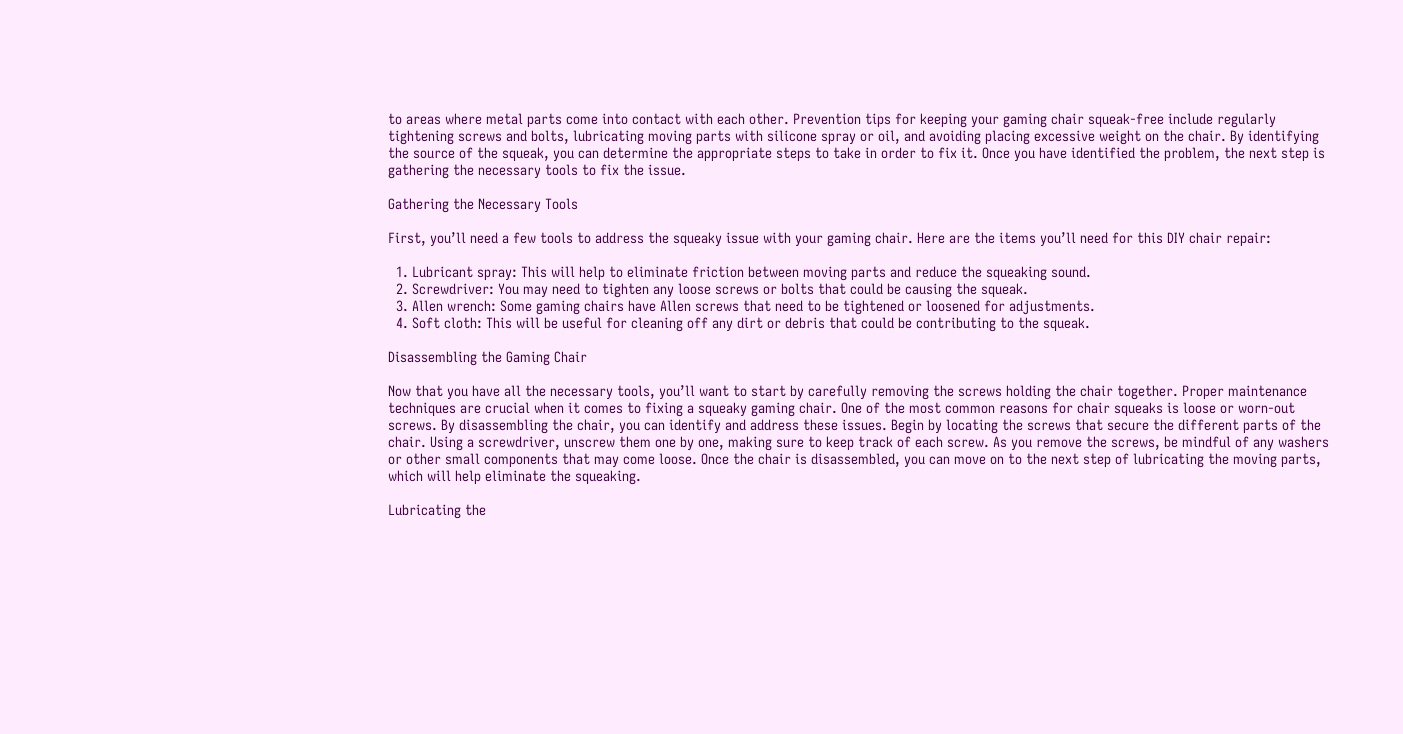to areas where metal parts come into contact with each other. Prevention tips for keeping your gaming chair squeak-free include regularly tightening screws and bolts, lubricating moving parts with silicone spray or oil, and avoiding placing excessive weight on the chair. By identifying the source of the squeak, you can determine the appropriate steps to take in order to fix it. Once you have identified the problem, the next step is gathering the necessary tools to fix the issue.

Gathering the Necessary Tools

First, you’ll need a few tools to address the squeaky issue with your gaming chair. Here are the items you’ll need for this DIY chair repair:

  1. Lubricant spray: This will help to eliminate friction between moving parts and reduce the squeaking sound.
  2. Screwdriver: You may need to tighten any loose screws or bolts that could be causing the squeak.
  3. Allen wrench: Some gaming chairs have Allen screws that need to be tightened or loosened for adjustments.
  4. Soft cloth: This will be useful for cleaning off any dirt or debris that could be contributing to the squeak.

Disassembling the Gaming Chair

Now that you have all the necessary tools, you’ll want to start by carefully removing the screws holding the chair together. Proper maintenance techniques are crucial when it comes to fixing a squeaky gaming chair. One of the most common reasons for chair squeaks is loose or worn-out screws. By disassembling the chair, you can identify and address these issues. Begin by locating the screws that secure the different parts of the chair. Using a screwdriver, unscrew them one by one, making sure to keep track of each screw. As you remove the screws, be mindful of any washers or other small components that may come loose. Once the chair is disassembled, you can move on to the next step of lubricating the moving parts, which will help eliminate the squeaking.

Lubricating the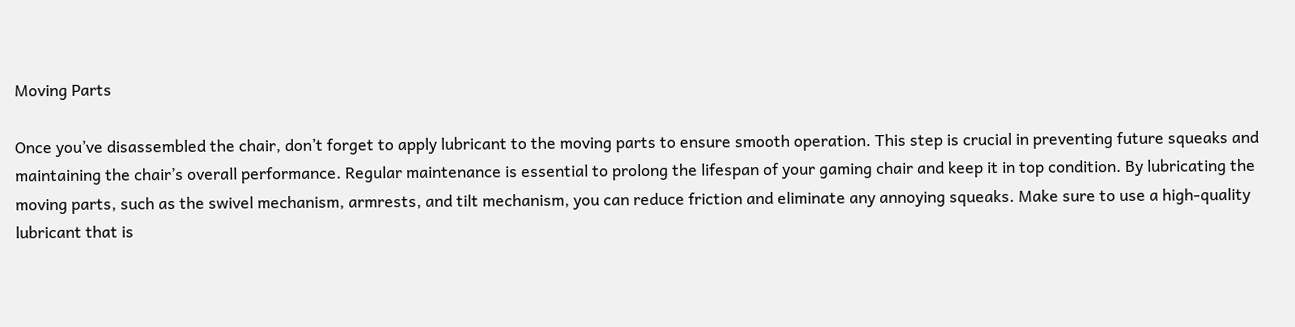Moving Parts

Once you’ve disassembled the chair, don’t forget to apply lubricant to the moving parts to ensure smooth operation. This step is crucial in preventing future squeaks and maintaining the chair’s overall performance. Regular maintenance is essential to prolong the lifespan of your gaming chair and keep it in top condition. By lubricating the moving parts, such as the swivel mechanism, armrests, and tilt mechanism, you can reduce friction and eliminate any annoying squeaks. Make sure to use a high-quality lubricant that is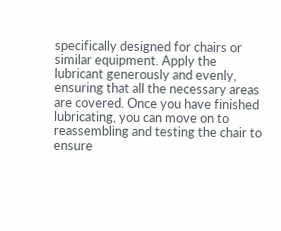specifically designed for chairs or similar equipment. Apply the lubricant generously and evenly, ensuring that all the necessary areas are covered. Once you have finished lubricating, you can move on to reassembling and testing the chair to ensure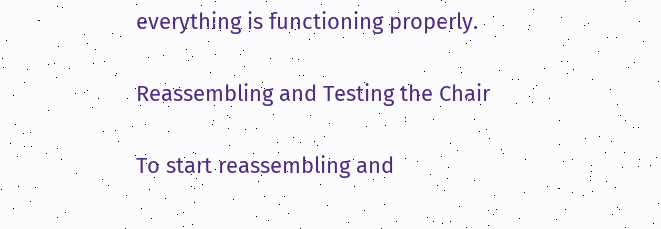everything is functioning properly.

Reassembling and Testing the Chair

To start reassembling and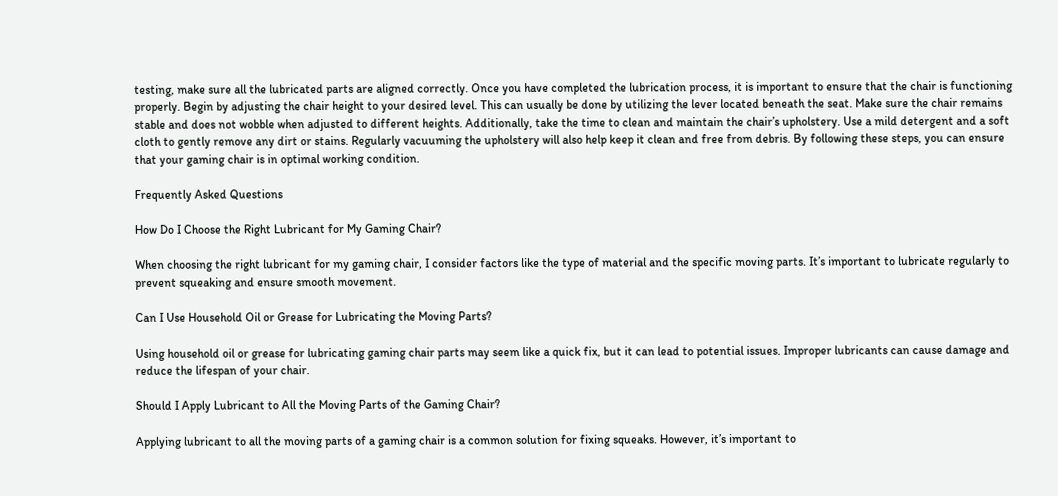testing, make sure all the lubricated parts are aligned correctly. Once you have completed the lubrication process, it is important to ensure that the chair is functioning properly. Begin by adjusting the chair height to your desired level. This can usually be done by utilizing the lever located beneath the seat. Make sure the chair remains stable and does not wobble when adjusted to different heights. Additionally, take the time to clean and maintain the chair’s upholstery. Use a mild detergent and a soft cloth to gently remove any dirt or stains. Regularly vacuuming the upholstery will also help keep it clean and free from debris. By following these steps, you can ensure that your gaming chair is in optimal working condition.

Frequently Asked Questions

How Do I Choose the Right Lubricant for My Gaming Chair?

When choosing the right lubricant for my gaming chair, I consider factors like the type of material and the specific moving parts. It’s important to lubricate regularly to prevent squeaking and ensure smooth movement.

Can I Use Household Oil or Grease for Lubricating the Moving Parts?

Using household oil or grease for lubricating gaming chair parts may seem like a quick fix, but it can lead to potential issues. Improper lubricants can cause damage and reduce the lifespan of your chair.

Should I Apply Lubricant to All the Moving Parts of the Gaming Chair?

Applying lubricant to all the moving parts of a gaming chair is a common solution for fixing squeaks. However, it’s important to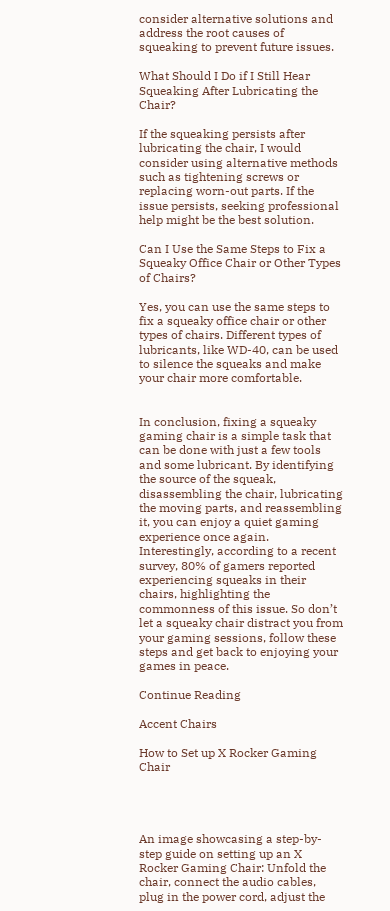consider alternative solutions and address the root causes of squeaking to prevent future issues.

What Should I Do if I Still Hear Squeaking After Lubricating the Chair?

If the squeaking persists after lubricating the chair, I would consider using alternative methods such as tightening screws or replacing worn-out parts. If the issue persists, seeking professional help might be the best solution.

Can I Use the Same Steps to Fix a Squeaky Office Chair or Other Types of Chairs?

Yes, you can use the same steps to fix a squeaky office chair or other types of chairs. Different types of lubricants, like WD-40, can be used to silence the squeaks and make your chair more comfortable.


In conclusion, fixing a squeaky gaming chair is a simple task that can be done with just a few tools and some lubricant. By identifying the source of the squeak, disassembling the chair, lubricating the moving parts, and reassembling it, you can enjoy a quiet gaming experience once again. Interestingly, according to a recent survey, 80% of gamers reported experiencing squeaks in their chairs, highlighting the commonness of this issue. So don’t let a squeaky chair distract you from your gaming sessions, follow these steps and get back to enjoying your games in peace.

Continue Reading

Accent Chairs

How to Set up X Rocker Gaming Chair




An image showcasing a step-by-step guide on setting up an X Rocker Gaming Chair: Unfold the chair, connect the audio cables, plug in the power cord, adjust the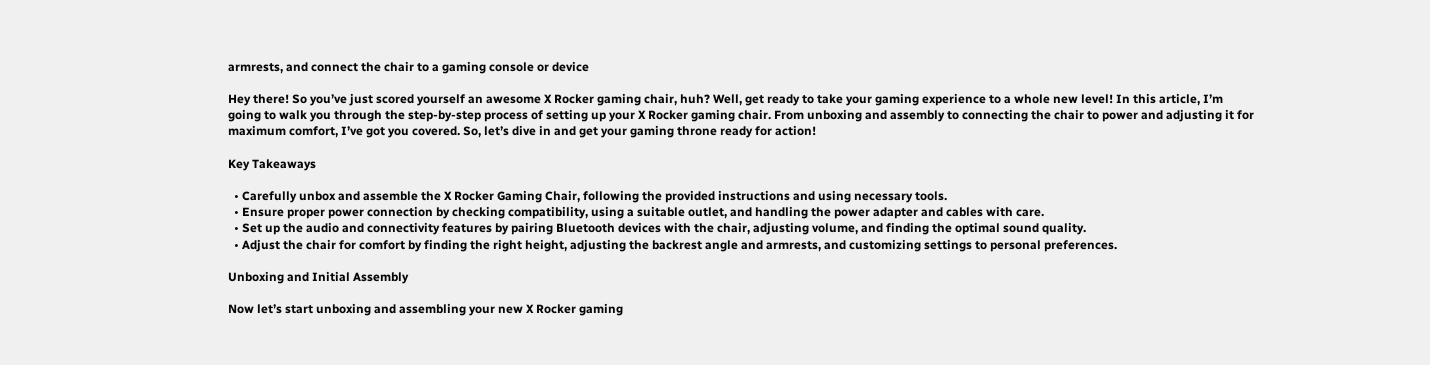armrests, and connect the chair to a gaming console or device

Hey there! So you’ve just scored yourself an awesome X Rocker gaming chair, huh? Well, get ready to take your gaming experience to a whole new level! In this article, I’m going to walk you through the step-by-step process of setting up your X Rocker gaming chair. From unboxing and assembly to connecting the chair to power and adjusting it for maximum comfort, I’ve got you covered. So, let’s dive in and get your gaming throne ready for action!

Key Takeaways

  • Carefully unbox and assemble the X Rocker Gaming Chair, following the provided instructions and using necessary tools.
  • Ensure proper power connection by checking compatibility, using a suitable outlet, and handling the power adapter and cables with care.
  • Set up the audio and connectivity features by pairing Bluetooth devices with the chair, adjusting volume, and finding the optimal sound quality.
  • Adjust the chair for comfort by finding the right height, adjusting the backrest angle and armrests, and customizing settings to personal preferences.

Unboxing and Initial Assembly

Now let’s start unboxing and assembling your new X Rocker gaming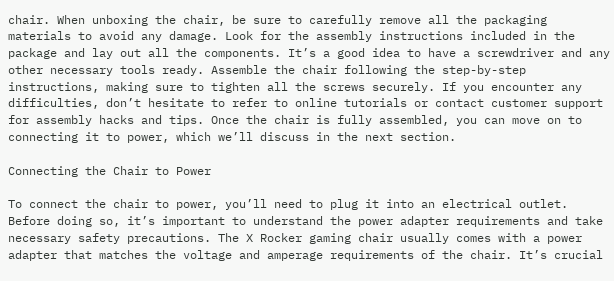chair. When unboxing the chair, be sure to carefully remove all the packaging materials to avoid any damage. Look for the assembly instructions included in the package and lay out all the components. It’s a good idea to have a screwdriver and any other necessary tools ready. Assemble the chair following the step-by-step instructions, making sure to tighten all the screws securely. If you encounter any difficulties, don’t hesitate to refer to online tutorials or contact customer support for assembly hacks and tips. Once the chair is fully assembled, you can move on to connecting it to power, which we’ll discuss in the next section.

Connecting the Chair to Power

To connect the chair to power, you’ll need to plug it into an electrical outlet. Before doing so, it’s important to understand the power adapter requirements and take necessary safety precautions. The X Rocker gaming chair usually comes with a power adapter that matches the voltage and amperage requirements of the chair. It’s crucial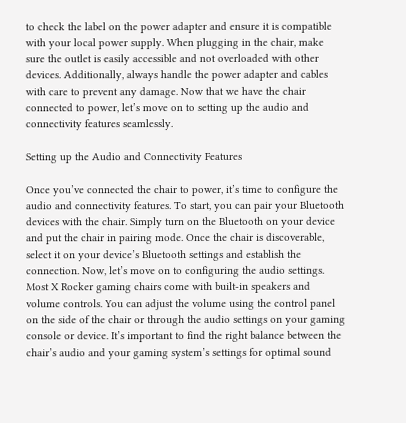to check the label on the power adapter and ensure it is compatible with your local power supply. When plugging in the chair, make sure the outlet is easily accessible and not overloaded with other devices. Additionally, always handle the power adapter and cables with care to prevent any damage. Now that we have the chair connected to power, let’s move on to setting up the audio and connectivity features seamlessly.

Setting up the Audio and Connectivity Features

Once you’ve connected the chair to power, it’s time to configure the audio and connectivity features. To start, you can pair your Bluetooth devices with the chair. Simply turn on the Bluetooth on your device and put the chair in pairing mode. Once the chair is discoverable, select it on your device’s Bluetooth settings and establish the connection. Now, let’s move on to configuring the audio settings. Most X Rocker gaming chairs come with built-in speakers and volume controls. You can adjust the volume using the control panel on the side of the chair or through the audio settings on your gaming console or device. It’s important to find the right balance between the chair’s audio and your gaming system’s settings for optimal sound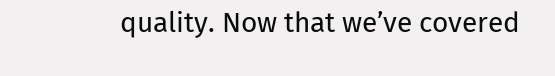quality. Now that we’ve covered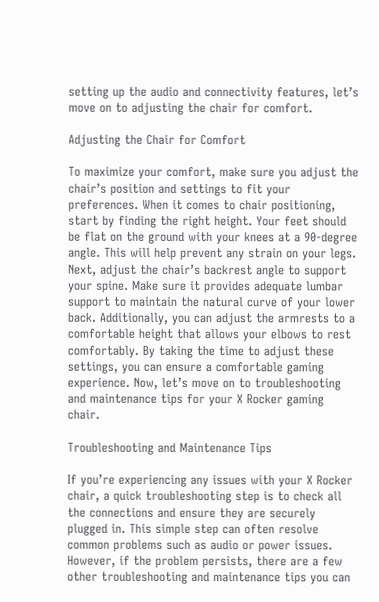setting up the audio and connectivity features, let’s move on to adjusting the chair for comfort.

Adjusting the Chair for Comfort

To maximize your comfort, make sure you adjust the chair’s position and settings to fit your preferences. When it comes to chair positioning, start by finding the right height. Your feet should be flat on the ground with your knees at a 90-degree angle. This will help prevent any strain on your legs. Next, adjust the chair’s backrest angle to support your spine. Make sure it provides adequate lumbar support to maintain the natural curve of your lower back. Additionally, you can adjust the armrests to a comfortable height that allows your elbows to rest comfortably. By taking the time to adjust these settings, you can ensure a comfortable gaming experience. Now, let’s move on to troubleshooting and maintenance tips for your X Rocker gaming chair.

Troubleshooting and Maintenance Tips

If you’re experiencing any issues with your X Rocker chair, a quick troubleshooting step is to check all the connections and ensure they are securely plugged in. This simple step can often resolve common problems such as audio or power issues. However, if the problem persists, there are a few other troubleshooting and maintenance tips you can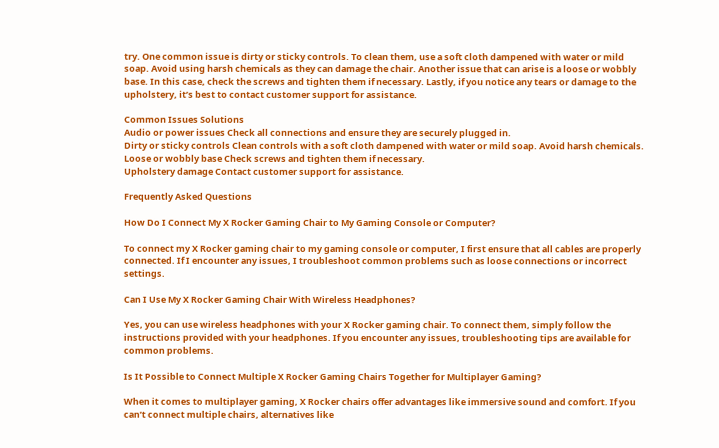try. One common issue is dirty or sticky controls. To clean them, use a soft cloth dampened with water or mild soap. Avoid using harsh chemicals as they can damage the chair. Another issue that can arise is a loose or wobbly base. In this case, check the screws and tighten them if necessary. Lastly, if you notice any tears or damage to the upholstery, it’s best to contact customer support for assistance.

Common Issues Solutions
Audio or power issues Check all connections and ensure they are securely plugged in.
Dirty or sticky controls Clean controls with a soft cloth dampened with water or mild soap. Avoid harsh chemicals.
Loose or wobbly base Check screws and tighten them if necessary.
Upholstery damage Contact customer support for assistance.

Frequently Asked Questions

How Do I Connect My X Rocker Gaming Chair to My Gaming Console or Computer?

To connect my X Rocker gaming chair to my gaming console or computer, I first ensure that all cables are properly connected. If I encounter any issues, I troubleshoot common problems such as loose connections or incorrect settings.

Can I Use My X Rocker Gaming Chair With Wireless Headphones?

Yes, you can use wireless headphones with your X Rocker gaming chair. To connect them, simply follow the instructions provided with your headphones. If you encounter any issues, troubleshooting tips are available for common problems.

Is It Possible to Connect Multiple X Rocker Gaming Chairs Together for Multiplayer Gaming?

When it comes to multiplayer gaming, X Rocker chairs offer advantages like immersive sound and comfort. If you can’t connect multiple chairs, alternatives like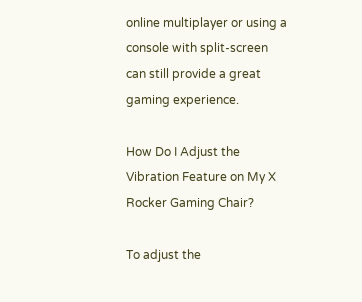online multiplayer or using a console with split-screen can still provide a great gaming experience.

How Do I Adjust the Vibration Feature on My X Rocker Gaming Chair?

To adjust the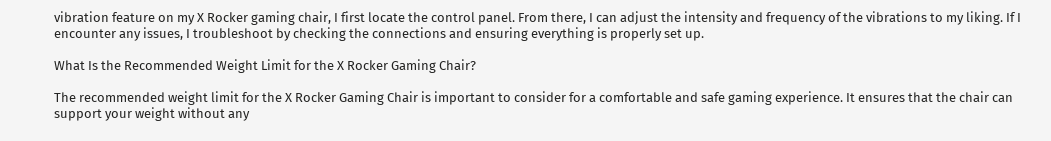vibration feature on my X Rocker gaming chair, I first locate the control panel. From there, I can adjust the intensity and frequency of the vibrations to my liking. If I encounter any issues, I troubleshoot by checking the connections and ensuring everything is properly set up.

What Is the Recommended Weight Limit for the X Rocker Gaming Chair?

The recommended weight limit for the X Rocker Gaming Chair is important to consider for a comfortable and safe gaming experience. It ensures that the chair can support your weight without any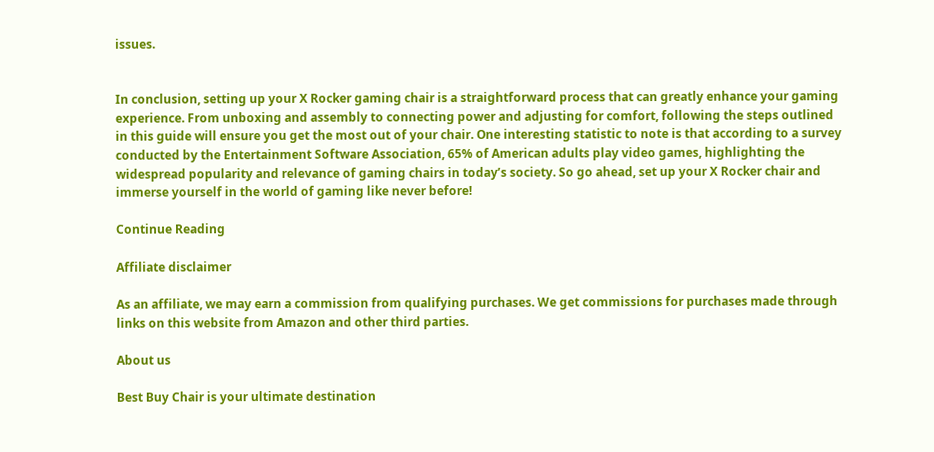issues.


In conclusion, setting up your X Rocker gaming chair is a straightforward process that can greatly enhance your gaming experience. From unboxing and assembly to connecting power and adjusting for comfort, following the steps outlined in this guide will ensure you get the most out of your chair. One interesting statistic to note is that according to a survey conducted by the Entertainment Software Association, 65% of American adults play video games, highlighting the widespread popularity and relevance of gaming chairs in today’s society. So go ahead, set up your X Rocker chair and immerse yourself in the world of gaming like never before!

Continue Reading

Affiliate disclaimer

As an affiliate, we may earn a commission from qualifying purchases. We get commissions for purchases made through links on this website from Amazon and other third parties.

About us

Best Buy Chair is your ultimate destination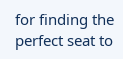for finding the perfect seat to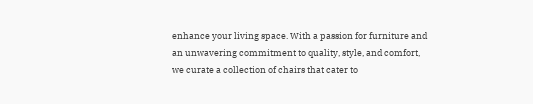enhance your living space. With a passion for furniture and an unwavering commitment to quality, style, and comfort, we curate a collection of chairs that cater to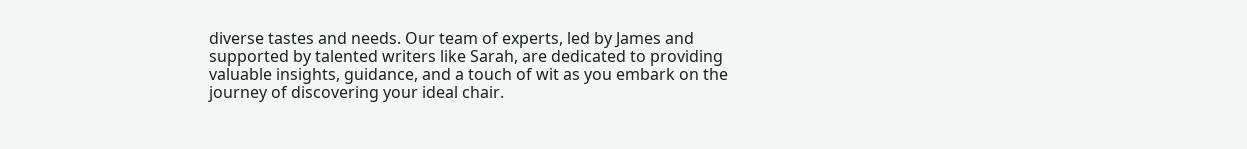diverse tastes and needs. Our team of experts, led by James and supported by talented writers like Sarah, are dedicated to providing valuable insights, guidance, and a touch of wit as you embark on the journey of discovering your ideal chair.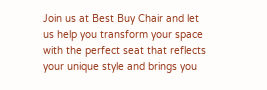Join us at Best Buy Chair and let us help you transform your space with the perfect seat that reflects your unique style and brings you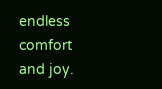endless comfort and joy.